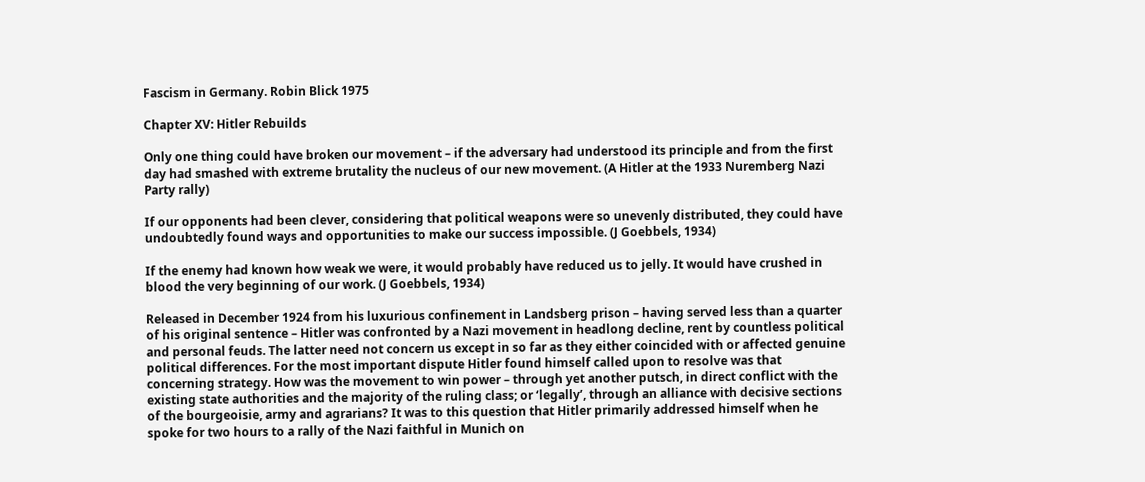Fascism in Germany. Robin Blick 1975

Chapter XV: Hitler Rebuilds

Only one thing could have broken our movement – if the adversary had understood its principle and from the first day had smashed with extreme brutality the nucleus of our new movement. (A Hitler at the 1933 Nuremberg Nazi Party rally)

If our opponents had been clever, considering that political weapons were so unevenly distributed, they could have undoubtedly found ways and opportunities to make our success impossible. (J Goebbels, 1934)

If the enemy had known how weak we were, it would probably have reduced us to jelly. It would have crushed in blood the very beginning of our work. (J Goebbels, 1934)

Released in December 1924 from his luxurious confinement in Landsberg prison – having served less than a quarter of his original sentence – Hitler was confronted by a Nazi movement in headlong decline, rent by countless political and personal feuds. The latter need not concern us except in so far as they either coincided with or affected genuine political differences. For the most important dispute Hitler found himself called upon to resolve was that concerning strategy. How was the movement to win power – through yet another putsch, in direct conflict with the existing state authorities and the majority of the ruling class; or ‘legally’, through an alliance with decisive sections of the bourgeoisie, army and agrarians? It was to this question that Hitler primarily addressed himself when he spoke for two hours to a rally of the Nazi faithful in Munich on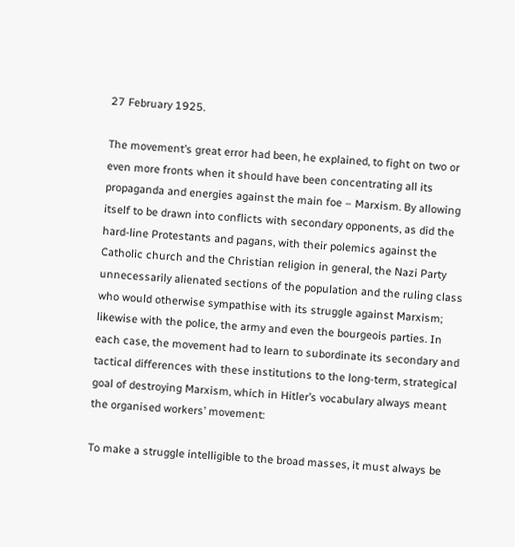27 February 1925.

The movement’s great error had been, he explained, to fight on two or even more fronts when it should have been concentrating all its propaganda and energies against the main foe – Marxism. By allowing itself to be drawn into conflicts with secondary opponents, as did the hard-line Protestants and pagans, with their polemics against the Catholic church and the Christian religion in general, the Nazi Party unnecessarily alienated sections of the population and the ruling class who would otherwise sympathise with its struggle against Marxism; likewise with the police, the army and even the bourgeois parties. In each case, the movement had to learn to subordinate its secondary and tactical differences with these institutions to the long-term, strategical goal of destroying Marxism, which in Hitler’s vocabulary always meant the organised workers’ movement:

To make a struggle intelligible to the broad masses, it must always be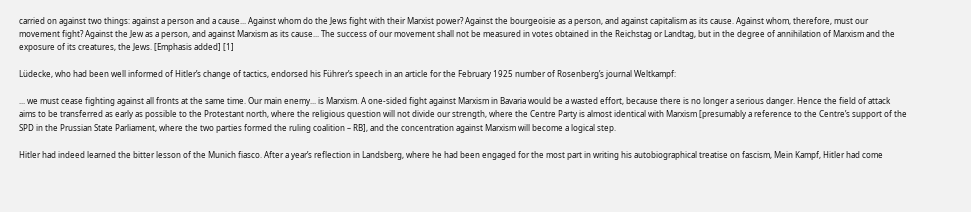carried on against two things: against a person and a cause... Against whom do the Jews fight with their Marxist power? Against the bourgeoisie as a person, and against capitalism as its cause. Against whom, therefore, must our movement fight? Against the Jew as a person, and against Marxism as its cause... The success of our movement shall not be measured in votes obtained in the Reichstag or Landtag, but in the degree of annihilation of Marxism and the exposure of its creatures, the Jews. [Emphasis added] [1]

Lüdecke, who had been well informed of Hitler’s change of tactics, endorsed his Führer’s speech in an article for the February 1925 number of Rosenberg’s journal Weltkampf:

... we must cease fighting against all fronts at the same time. Our main enemy... is Marxism. A one-sided fight against Marxism in Bavaria would be a wasted effort, because there is no longer a serious danger. Hence the field of attack aims to be transferred as early as possible to the Protestant north, where the religious question will not divide our strength, where the Centre Party is almost identical with Marxism [presumably a reference to the Centre’s support of the SPD in the Prussian State Parliament, where the two parties formed the ruling coalition – RB], and the concentration against Marxism will become a logical step.

Hitler had indeed learned the bitter lesson of the Munich fiasco. After a year’s reflection in Landsberg, where he had been engaged for the most part in writing his autobiographical treatise on fascism, Mein Kampf, Hitler had come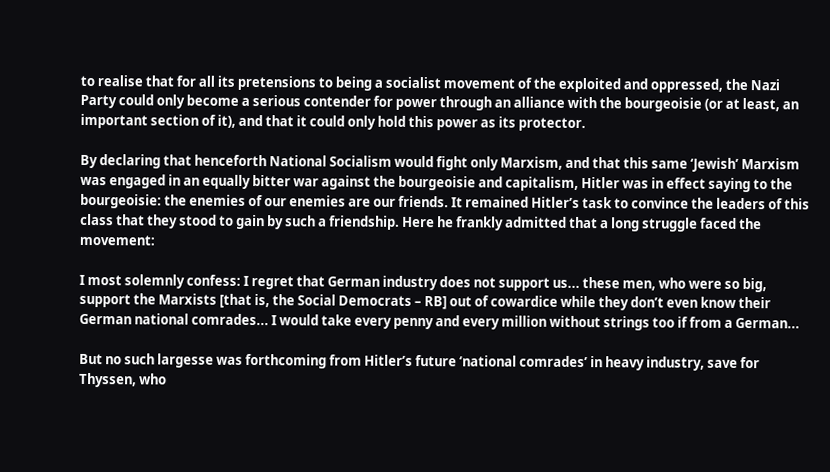to realise that for all its pretensions to being a socialist movement of the exploited and oppressed, the Nazi Party could only become a serious contender for power through an alliance with the bourgeoisie (or at least, an important section of it), and that it could only hold this power as its protector.

By declaring that henceforth National Socialism would fight only Marxism, and that this same ‘Jewish’ Marxism was engaged in an equally bitter war against the bourgeoisie and capitalism, Hitler was in effect saying to the bourgeoisie: the enemies of our enemies are our friends. It remained Hitler’s task to convince the leaders of this class that they stood to gain by such a friendship. Here he frankly admitted that a long struggle faced the movement:

I most solemnly confess: I regret that German industry does not support us... these men, who were so big, support the Marxists [that is, the Social Democrats – RB] out of cowardice while they don’t even know their German national comrades... I would take every penny and every million without strings too if from a German...

But no such largesse was forthcoming from Hitler’s future ‘national comrades’ in heavy industry, save for Thyssen, who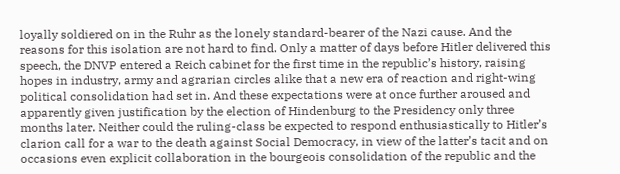loyally soldiered on in the Ruhr as the lonely standard-bearer of the Nazi cause. And the reasons for this isolation are not hard to find. Only a matter of days before Hitler delivered this speech, the DNVP entered a Reich cabinet for the first time in the republic’s history, raising hopes in industry, army and agrarian circles alike that a new era of reaction and right-wing political consolidation had set in. And these expectations were at once further aroused and apparently given justification by the election of Hindenburg to the Presidency only three months later. Neither could the ruling-class be expected to respond enthusiastically to Hitler’s clarion call for a war to the death against Social Democracy, in view of the latter’s tacit and on occasions even explicit collaboration in the bourgeois consolidation of the republic and the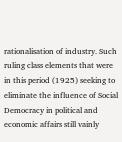rationalisation of industry. Such ruling class elements that were in this period (1925) seeking to eliminate the influence of Social Democracy in political and economic affairs still vainly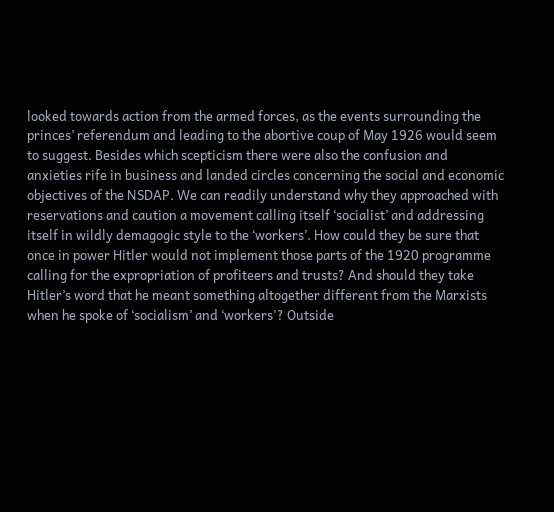looked towards action from the armed forces, as the events surrounding the princes’ referendum and leading to the abortive coup of May 1926 would seem to suggest. Besides which scepticism there were also the confusion and anxieties rife in business and landed circles concerning the social and economic objectives of the NSDAP. We can readily understand why they approached with reservations and caution a movement calling itself ‘socialist’ and addressing itself in wildly demagogic style to the ‘workers’. How could they be sure that once in power Hitler would not implement those parts of the 1920 programme calling for the expropriation of profiteers and trusts? And should they take Hitler’s word that he meant something altogether different from the Marxists when he spoke of ‘socialism’ and ‘workers'? Outside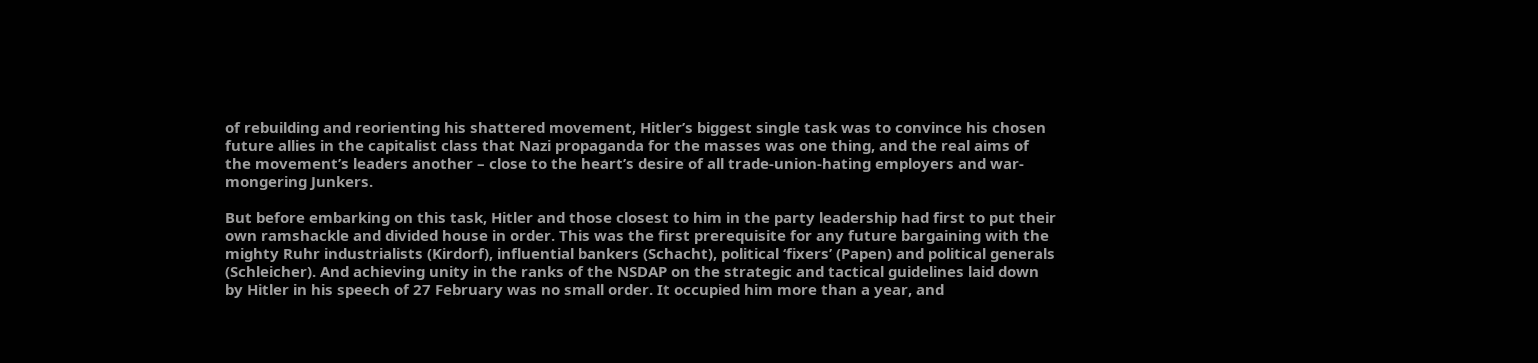of rebuilding and reorienting his shattered movement, Hitler’s biggest single task was to convince his chosen future allies in the capitalist class that Nazi propaganda for the masses was one thing, and the real aims of the movement’s leaders another – close to the heart’s desire of all trade-union-hating employers and war-mongering Junkers.

But before embarking on this task, Hitler and those closest to him in the party leadership had first to put their own ramshackle and divided house in order. This was the first prerequisite for any future bargaining with the mighty Ruhr industrialists (Kirdorf), influential bankers (Schacht), political ‘fixers’ (Papen) and political generals (Schleicher). And achieving unity in the ranks of the NSDAP on the strategic and tactical guidelines laid down by Hitler in his speech of 27 February was no small order. It occupied him more than a year, and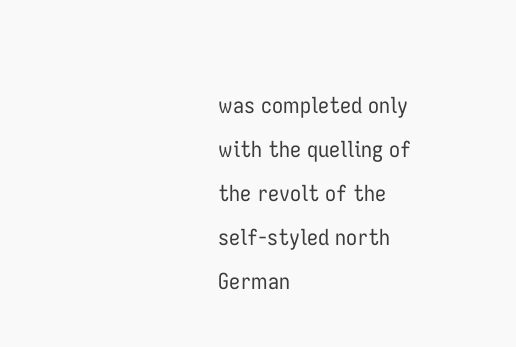was completed only with the quelling of the revolt of the self-styled north German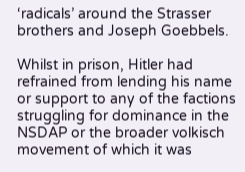‘radicals’ around the Strasser brothers and Joseph Goebbels.

Whilst in prison, Hitler had refrained from lending his name or support to any of the factions struggling for dominance in the NSDAP or the broader volkisch movement of which it was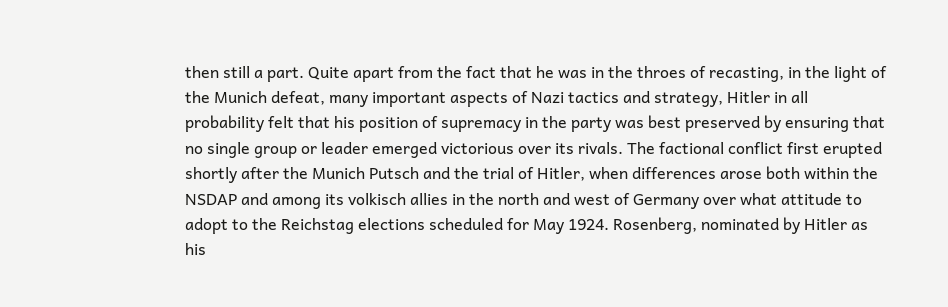then still a part. Quite apart from the fact that he was in the throes of recasting, in the light of the Munich defeat, many important aspects of Nazi tactics and strategy, Hitler in all probability felt that his position of supremacy in the party was best preserved by ensuring that no single group or leader emerged victorious over its rivals. The factional conflict first erupted shortly after the Munich Putsch and the trial of Hitler, when differences arose both within the NSDAP and among its volkisch allies in the north and west of Germany over what attitude to adopt to the Reichstag elections scheduled for May 1924. Rosenberg, nominated by Hitler as his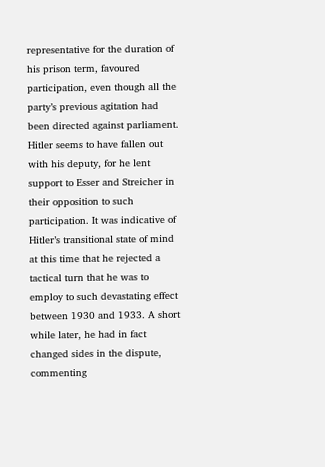representative for the duration of his prison term, favoured participation, even though all the party’s previous agitation had been directed against parliament. Hitler seems to have fallen out with his deputy, for he lent support to Esser and Streicher in their opposition to such participation. It was indicative of Hitler’s transitional state of mind at this time that he rejected a tactical turn that he was to employ to such devastating effect between 1930 and 1933. A short while later, he had in fact changed sides in the dispute, commenting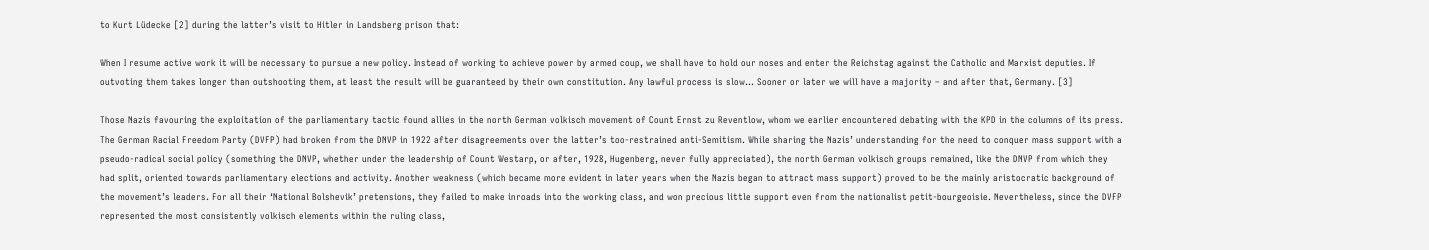to Kurt Lüdecke [2] during the latter’s visit to Hitler in Landsberg prison that:

When I resume active work it will be necessary to pursue a new policy. Instead of working to achieve power by armed coup, we shall have to hold our noses and enter the Reichstag against the Catholic and Marxist deputies. If outvoting them takes longer than outshooting them, at least the result will be guaranteed by their own constitution. Any lawful process is slow... Sooner or later we will have a majority – and after that, Germany. [3]

Those Nazis favouring the exploitation of the parliamentary tactic found allies in the north German volkisch movement of Count Ernst zu Reventlow, whom we earlier encountered debating with the KPD in the columns of its press. The German Racial Freedom Party (DVFP) had broken from the DNVP in 1922 after disagreements over the latter’s too-restrained anti-Semitism. While sharing the Nazis’ understanding for the need to conquer mass support with a pseudo-radical social policy (something the DNVP, whether under the leadership of Count Westarp, or after, 1928, Hugenberg, never fully appreciated), the north German volkisch groups remained, like the DNVP from which they had split, oriented towards parliamentary elections and activity. Another weakness (which became more evident in later years when the Nazis began to attract mass support) proved to be the mainly aristocratic background of the movement’s leaders. For all their ‘National Bolshevik’ pretensions, they failed to make inroads into the working class, and won precious little support even from the nationalist petit-bourgeoisie. Nevertheless, since the DVFP represented the most consistently volkisch elements within the ruling class,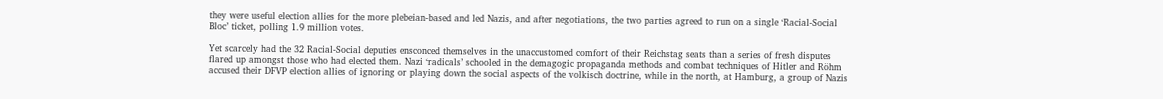they were useful election allies for the more plebeian-based and led Nazis, and after negotiations, the two parties agreed to run on a single ‘Racial-Social Bloc’ ticket, polling 1.9 million votes.

Yet scarcely had the 32 Racial-Social deputies ensconced themselves in the unaccustomed comfort of their Reichstag seats than a series of fresh disputes flared up amongst those who had elected them. Nazi ‘radicals’ schooled in the demagogic propaganda methods and combat techniques of Hitler and Röhm accused their DFVP election allies of ignoring or playing down the social aspects of the volkisch doctrine, while in the north, at Hamburg, a group of Nazis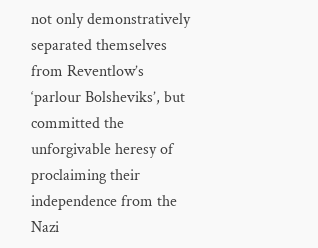not only demonstratively separated themselves from Reventlow’s ‘parlour Bolsheviks’, but committed the unforgivable heresy of proclaiming their independence from the Nazi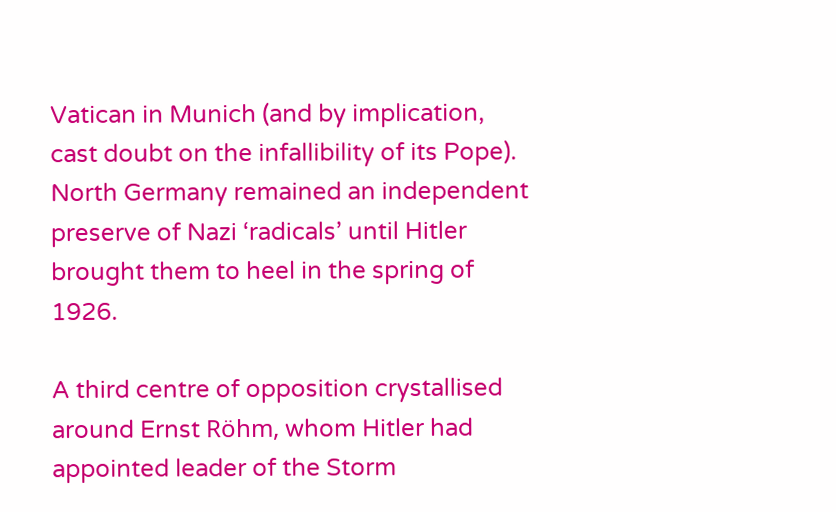Vatican in Munich (and by implication, cast doubt on the infallibility of its Pope). North Germany remained an independent preserve of Nazi ‘radicals’ until Hitler brought them to heel in the spring of 1926.

A third centre of opposition crystallised around Ernst Röhm, whom Hitler had appointed leader of the Storm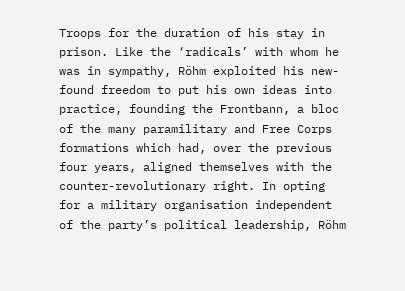Troops for the duration of his stay in prison. Like the ‘radicals’ with whom he was in sympathy, Röhm exploited his new-found freedom to put his own ideas into practice, founding the Frontbann, a bloc of the many paramilitary and Free Corps formations which had, over the previous four years, aligned themselves with the counter-revolutionary right. In opting for a military organisation independent of the party’s political leadership, Röhm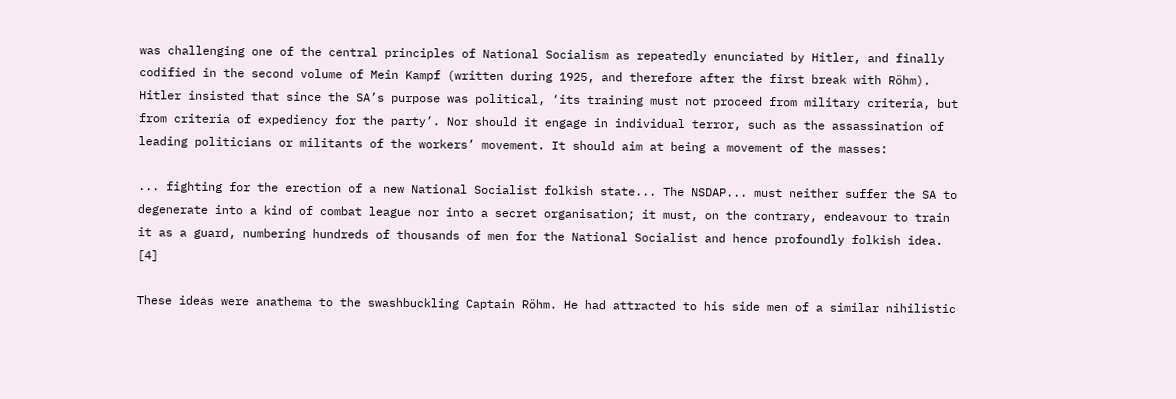was challenging one of the central principles of National Socialism as repeatedly enunciated by Hitler, and finally codified in the second volume of Mein Kampf (written during 1925, and therefore after the first break with Röhm). Hitler insisted that since the SA’s purpose was political, ‘its training must not proceed from military criteria, but from criteria of expediency for the party’. Nor should it engage in individual terror, such as the assassination of leading politicians or militants of the workers’ movement. It should aim at being a movement of the masses:

... fighting for the erection of a new National Socialist folkish state... The NSDAP... must neither suffer the SA to degenerate into a kind of combat league nor into a secret organisation; it must, on the contrary, endeavour to train it as a guard, numbering hundreds of thousands of men for the National Socialist and hence profoundly folkish idea. [4]

These ideas were anathema to the swashbuckling Captain Röhm. He had attracted to his side men of a similar nihilistic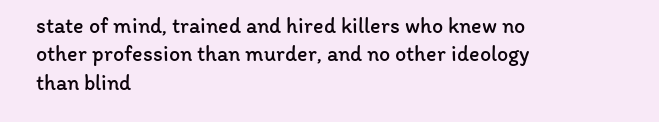state of mind, trained and hired killers who knew no other profession than murder, and no other ideology than blind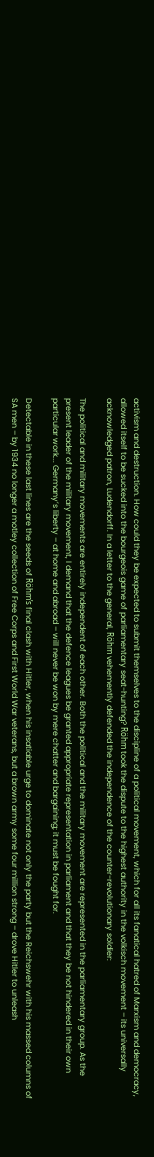activism and destruction. How could they be expected to submit themselves to the discipline of a political movement, which for all its fanatical hatred of Marxism and democracy, allowed itself to be sucked into the bourgeois game of parliamentary seat-hunting? Röhm took the dispute to the highest authority in the volkisch movement – its universally acknowledged patron, Ludendorff. In a letter to the general, Röhm vehemently defended the independence of the counter-revolutionary soldier:

The political and military movements are entirely independent of each other. Both the political and the military movement are represented in the parliamentary group. As the present leader of the military movement, I demand that the defence leagues be granted appropriate representation in parliament and that they be not hindered in their own particular work... Germany’s liberty – at home and abroad – will never be won by mere chatter and bargaining; it must be fought for.

Detectable in these last lines are the seeds of Röhm’s final clash with Hitler, when his insatiable urge to dominate not only the party but the Reichswehr with his massed columns of SA men – by 1934 no longer a motley collection of Free Corps and First World War veterans, but a brown army some four million strong – drove Hitler to unleash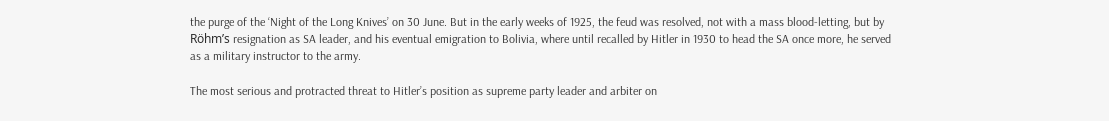the purge of the ‘Night of the Long Knives’ on 30 June. But in the early weeks of 1925, the feud was resolved, not with a mass blood-letting, but by Röhm’s resignation as SA leader, and his eventual emigration to Bolivia, where until recalled by Hitler in 1930 to head the SA once more, he served as a military instructor to the army.

The most serious and protracted threat to Hitler’s position as supreme party leader and arbiter on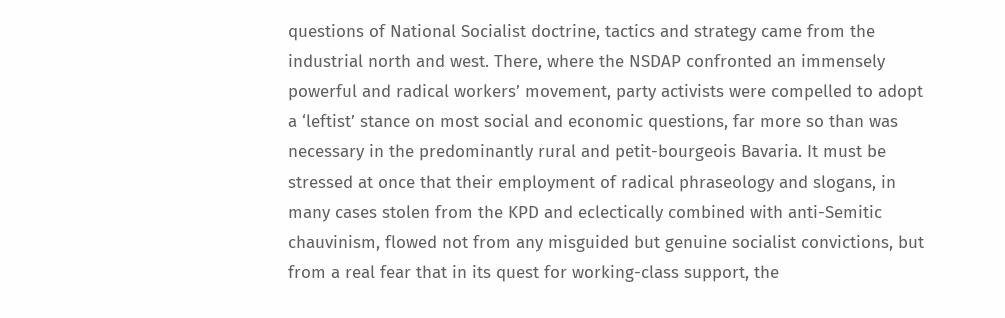questions of National Socialist doctrine, tactics and strategy came from the industrial north and west. There, where the NSDAP confronted an immensely powerful and radical workers’ movement, party activists were compelled to adopt a ‘leftist’ stance on most social and economic questions, far more so than was necessary in the predominantly rural and petit-bourgeois Bavaria. It must be stressed at once that their employment of radical phraseology and slogans, in many cases stolen from the KPD and eclectically combined with anti-Semitic chauvinism, flowed not from any misguided but genuine socialist convictions, but from a real fear that in its quest for working-class support, the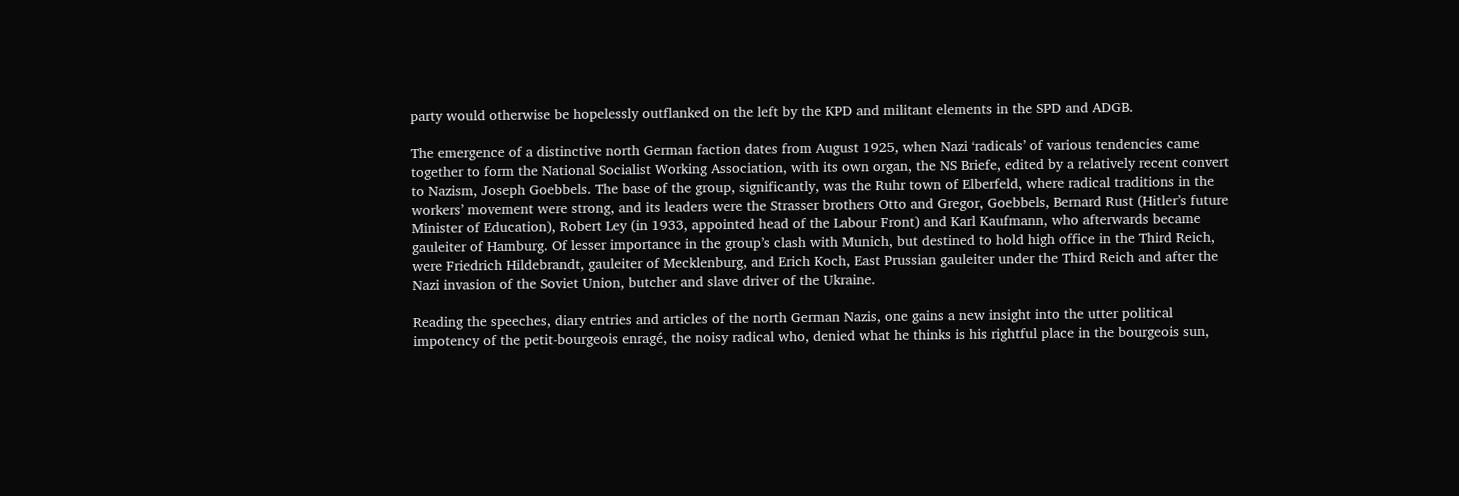party would otherwise be hopelessly outflanked on the left by the KPD and militant elements in the SPD and ADGB.

The emergence of a distinctive north German faction dates from August 1925, when Nazi ‘radicals’ of various tendencies came together to form the National Socialist Working Association, with its own organ, the NS Briefe, edited by a relatively recent convert to Nazism, Joseph Goebbels. The base of the group, significantly, was the Ruhr town of Elberfeld, where radical traditions in the workers’ movement were strong, and its leaders were the Strasser brothers Otto and Gregor, Goebbels, Bernard Rust (Hitler’s future Minister of Education), Robert Ley (in 1933, appointed head of the Labour Front) and Karl Kaufmann, who afterwards became gauleiter of Hamburg. Of lesser importance in the group’s clash with Munich, but destined to hold high office in the Third Reich, were Friedrich Hildebrandt, gauleiter of Mecklenburg, and Erich Koch, East Prussian gauleiter under the Third Reich and after the Nazi invasion of the Soviet Union, butcher and slave driver of the Ukraine.

Reading the speeches, diary entries and articles of the north German Nazis, one gains a new insight into the utter political impotency of the petit-bourgeois enragé, the noisy radical who, denied what he thinks is his rightful place in the bourgeois sun,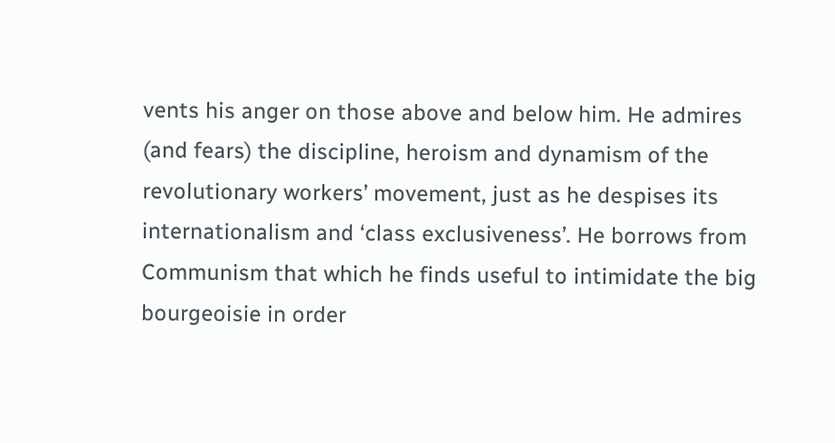vents his anger on those above and below him. He admires (and fears) the discipline, heroism and dynamism of the revolutionary workers’ movement, just as he despises its internationalism and ‘class exclusiveness’. He borrows from Communism that which he finds useful to intimidate the big bourgeoisie in order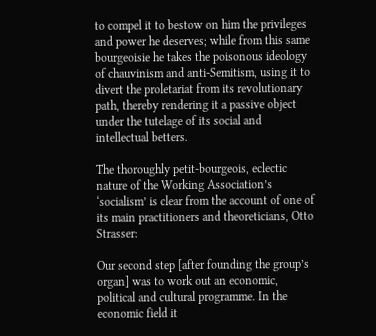to compel it to bestow on him the privileges and power he deserves; while from this same bourgeoisie he takes the poisonous ideology of chauvinism and anti-Semitism, using it to divert the proletariat from its revolutionary path, thereby rendering it a passive object under the tutelage of its social and intellectual betters.

The thoroughly petit-bourgeois, eclectic nature of the Working Association’s ‘socialism’ is clear from the account of one of its main practitioners and theoreticians, Otto Strasser:

Our second step [after founding the group’s organ] was to work out an economic, political and cultural programme. In the economic field it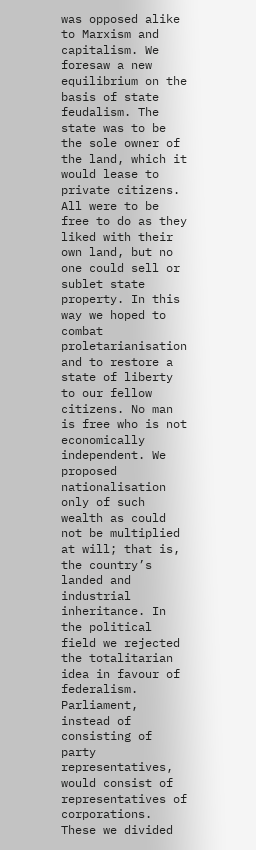was opposed alike to Marxism and capitalism. We foresaw a new equilibrium on the basis of state feudalism. The state was to be the sole owner of the land, which it would lease to private citizens. All were to be free to do as they liked with their own land, but no one could sell or sublet state property. In this way we hoped to combat proletarianisation and to restore a state of liberty to our fellow citizens. No man is free who is not economically independent. We proposed nationalisation only of such wealth as could not be multiplied at will; that is, the country’s landed and industrial inheritance. In the political field we rejected the totalitarian idea in favour of federalism. Parliament, instead of consisting of party representatives, would consist of representatives of corporations. These we divided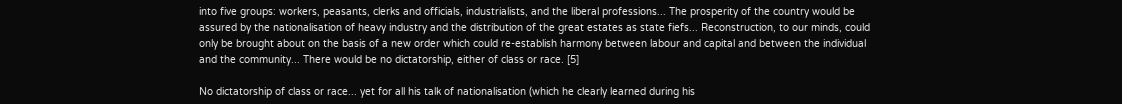into five groups: workers, peasants, clerks and officials, industrialists, and the liberal professions... The prosperity of the country would be assured by the nationalisation of heavy industry and the distribution of the great estates as state fiefs... Reconstruction, to our minds, could only be brought about on the basis of a new order which could re-establish harmony between labour and capital and between the individual and the community... There would be no dictatorship, either of class or race. [5]

No dictatorship of class or race... yet for all his talk of nationalisation (which he clearly learned during his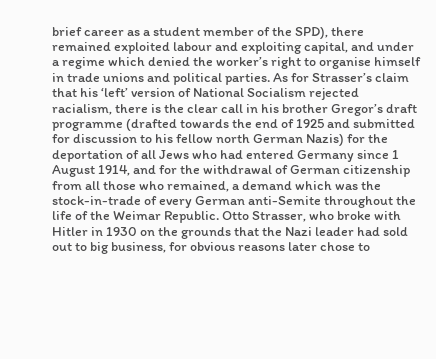brief career as a student member of the SPD), there remained exploited labour and exploiting capital, and under a regime which denied the worker’s right to organise himself in trade unions and political parties. As for Strasser’s claim that his ‘left’ version of National Socialism rejected racialism, there is the clear call in his brother Gregor’s draft programme (drafted towards the end of 1925 and submitted for discussion to his fellow north German Nazis) for the deportation of all Jews who had entered Germany since 1 August 1914, and for the withdrawal of German citizenship from all those who remained, a demand which was the stock-in-trade of every German anti-Semite throughout the life of the Weimar Republic. Otto Strasser, who broke with Hitler in 1930 on the grounds that the Nazi leader had sold out to big business, for obvious reasons later chose to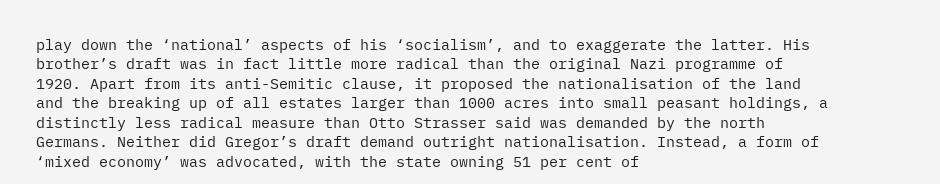play down the ‘national’ aspects of his ‘socialism’, and to exaggerate the latter. His brother’s draft was in fact little more radical than the original Nazi programme of 1920. Apart from its anti-Semitic clause, it proposed the nationalisation of the land and the breaking up of all estates larger than 1000 acres into small peasant holdings, a distinctly less radical measure than Otto Strasser said was demanded by the north Germans. Neither did Gregor’s draft demand outright nationalisation. Instead, a form of ‘mixed economy’ was advocated, with the state owning 51 per cent of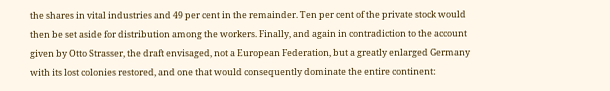the shares in vital industries and 49 per cent in the remainder. Ten per cent of the private stock would then be set aside for distribution among the workers. Finally, and again in contradiction to the account given by Otto Strasser, the draft envisaged, not a European Federation, but a greatly enlarged Germany with its lost colonies restored, and one that would consequently dominate the entire continent: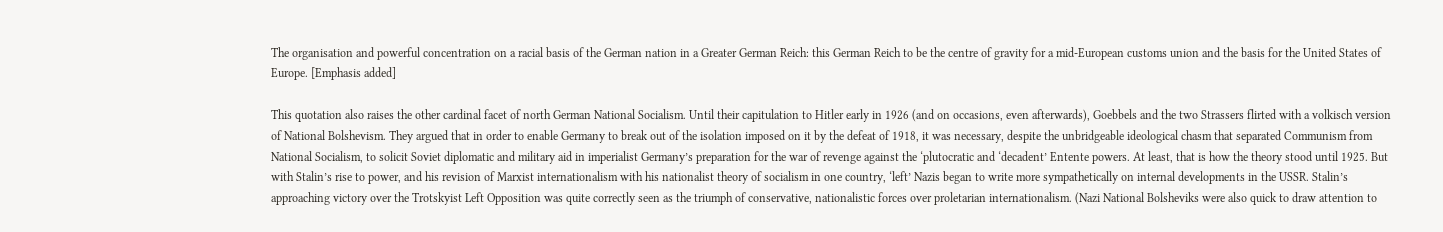The organisation and powerful concentration on a racial basis of the German nation in a Greater German Reich: this German Reich to be the centre of gravity for a mid-European customs union and the basis for the United States of Europe. [Emphasis added]

This quotation also raises the other cardinal facet of north German National Socialism. Until their capitulation to Hitler early in 1926 (and on occasions, even afterwards), Goebbels and the two Strassers flirted with a volkisch version of National Bolshevism. They argued that in order to enable Germany to break out of the isolation imposed on it by the defeat of 1918, it was necessary, despite the unbridgeable ideological chasm that separated Communism from National Socialism, to solicit Soviet diplomatic and military aid in imperialist Germany’s preparation for the war of revenge against the ‘plutocratic and ‘decadent’ Entente powers. At least, that is how the theory stood until 1925. But with Stalin’s rise to power, and his revision of Marxist internationalism with his nationalist theory of socialism in one country, ‘left’ Nazis began to write more sympathetically on internal developments in the USSR. Stalin’s approaching victory over the Trotskyist Left Opposition was quite correctly seen as the triumph of conservative, nationalistic forces over proletarian internationalism. (Nazi National Bolsheviks were also quick to draw attention to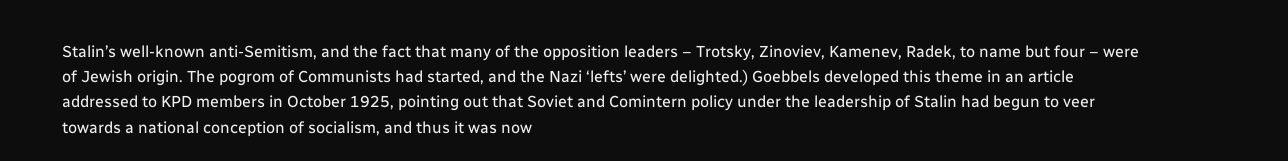Stalin’s well-known anti-Semitism, and the fact that many of the opposition leaders – Trotsky, Zinoviev, Kamenev, Radek, to name but four – were of Jewish origin. The pogrom of Communists had started, and the Nazi ‘lefts’ were delighted.) Goebbels developed this theme in an article addressed to KPD members in October 1925, pointing out that Soviet and Comintern policy under the leadership of Stalin had begun to veer towards a national conception of socialism, and thus it was now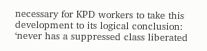necessary for KPD workers to take this development to its logical conclusion: ‘never has a suppressed class liberated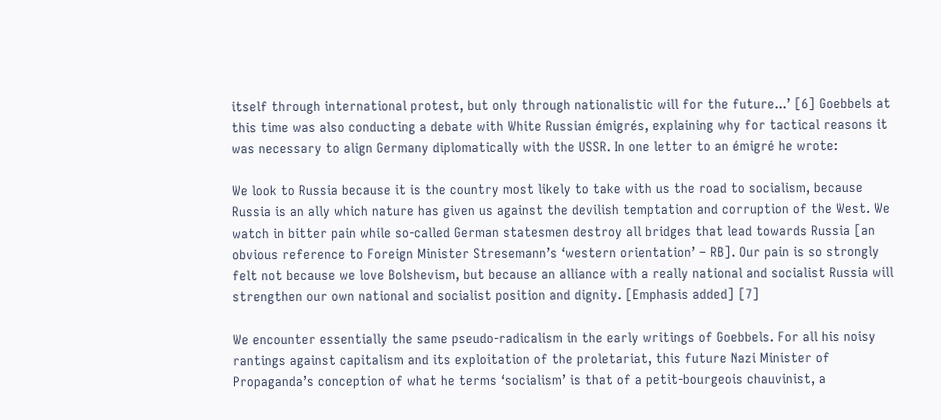itself through international protest, but only through nationalistic will for the future...’ [6] Goebbels at this time was also conducting a debate with White Russian émigrés, explaining why for tactical reasons it was necessary to align Germany diplomatically with the USSR. In one letter to an émigré he wrote:

We look to Russia because it is the country most likely to take with us the road to socialism, because Russia is an ally which nature has given us against the devilish temptation and corruption of the West. We watch in bitter pain while so-called German statesmen destroy all bridges that lead towards Russia [an obvious reference to Foreign Minister Stresemann’s ‘western orientation’ – RB]. Our pain is so strongly felt not because we love Bolshevism, but because an alliance with a really national and socialist Russia will strengthen our own national and socialist position and dignity. [Emphasis added] [7]

We encounter essentially the same pseudo-radicalism in the early writings of Goebbels. For all his noisy rantings against capitalism and its exploitation of the proletariat, this future Nazi Minister of Propaganda’s conception of what he terms ‘socialism’ is that of a petit-bourgeois chauvinist, a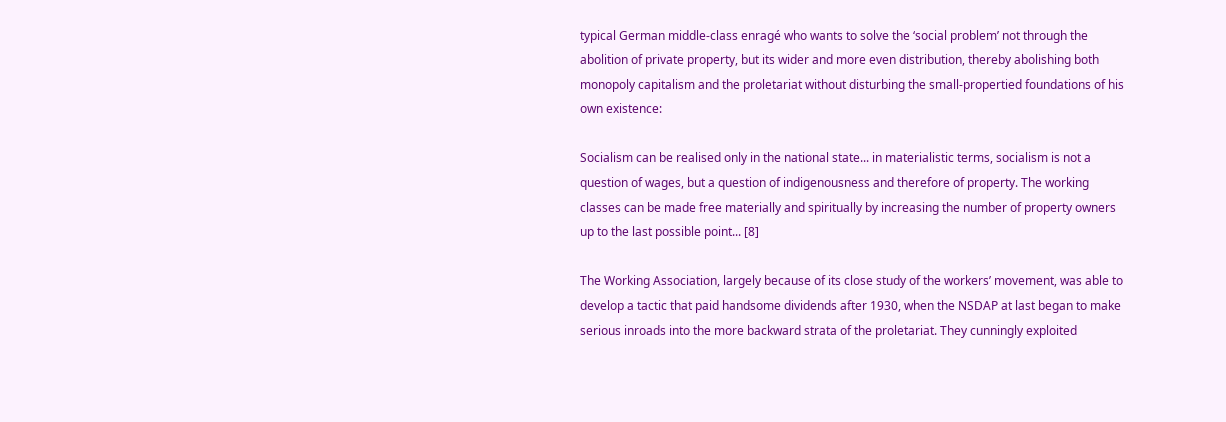typical German middle-class enragé who wants to solve the ‘social problem’ not through the abolition of private property, but its wider and more even distribution, thereby abolishing both monopoly capitalism and the proletariat without disturbing the small-propertied foundations of his own existence:

Socialism can be realised only in the national state... in materialistic terms, socialism is not a question of wages, but a question of indigenousness and therefore of property. The working classes can be made free materially and spiritually by increasing the number of property owners up to the last possible point... [8]

The Working Association, largely because of its close study of the workers’ movement, was able to develop a tactic that paid handsome dividends after 1930, when the NSDAP at last began to make serious inroads into the more backward strata of the proletariat. They cunningly exploited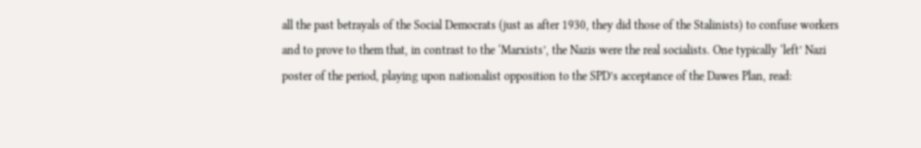all the past betrayals of the Social Democrats (just as after 1930, they did those of the Stalinists) to confuse workers and to prove to them that, in contrast to the ‘Marxists’, the Nazis were the real socialists. One typically ‘left’ Nazi poster of the period, playing upon nationalist opposition to the SPD’s acceptance of the Dawes Plan, read: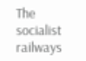The socialist railways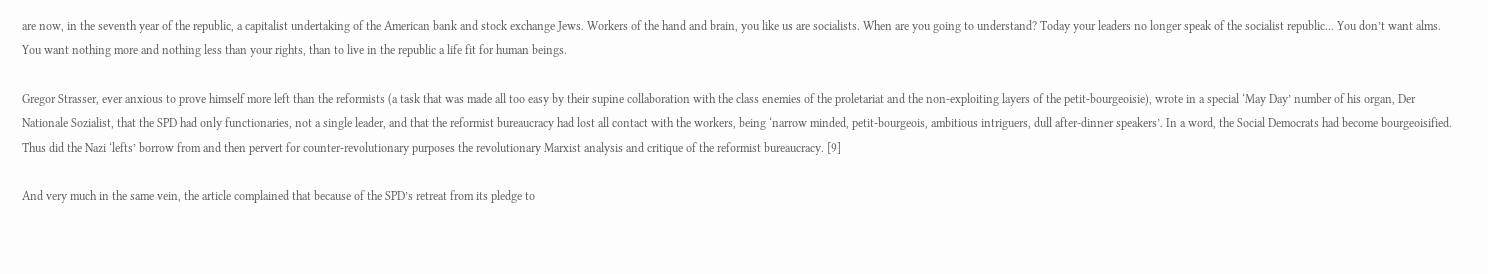are now, in the seventh year of the republic, a capitalist undertaking of the American bank and stock exchange Jews. Workers of the hand and brain, you like us are socialists. When are you going to understand? Today your leaders no longer speak of the socialist republic... You don’t want alms. You want nothing more and nothing less than your rights, than to live in the republic a life fit for human beings.

Gregor Strasser, ever anxious to prove himself more left than the reformists (a task that was made all too easy by their supine collaboration with the class enemies of the proletariat and the non-exploiting layers of the petit-bourgeoisie), wrote in a special ‘May Day’ number of his organ, Der Nationale Sozialist, that the SPD had only functionaries, not a single leader, and that the reformist bureaucracy had lost all contact with the workers, being ‘narrow minded, petit-bourgeois, ambitious intriguers, dull after-dinner speakers’. In a word, the Social Democrats had become bourgeoisified. Thus did the Nazi ‘lefts’ borrow from and then pervert for counter-revolutionary purposes the revolutionary Marxist analysis and critique of the reformist bureaucracy. [9]

And very much in the same vein, the article complained that because of the SPD’s retreat from its pledge to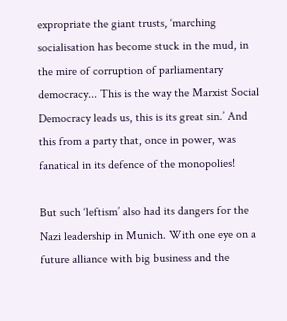expropriate the giant trusts, ‘marching socialisation has become stuck in the mud, in the mire of corruption of parliamentary democracy... This is the way the Marxist Social Democracy leads us, this is its great sin.’ And this from a party that, once in power, was fanatical in its defence of the monopolies!

But such ‘leftism’ also had its dangers for the Nazi leadership in Munich. With one eye on a future alliance with big business and the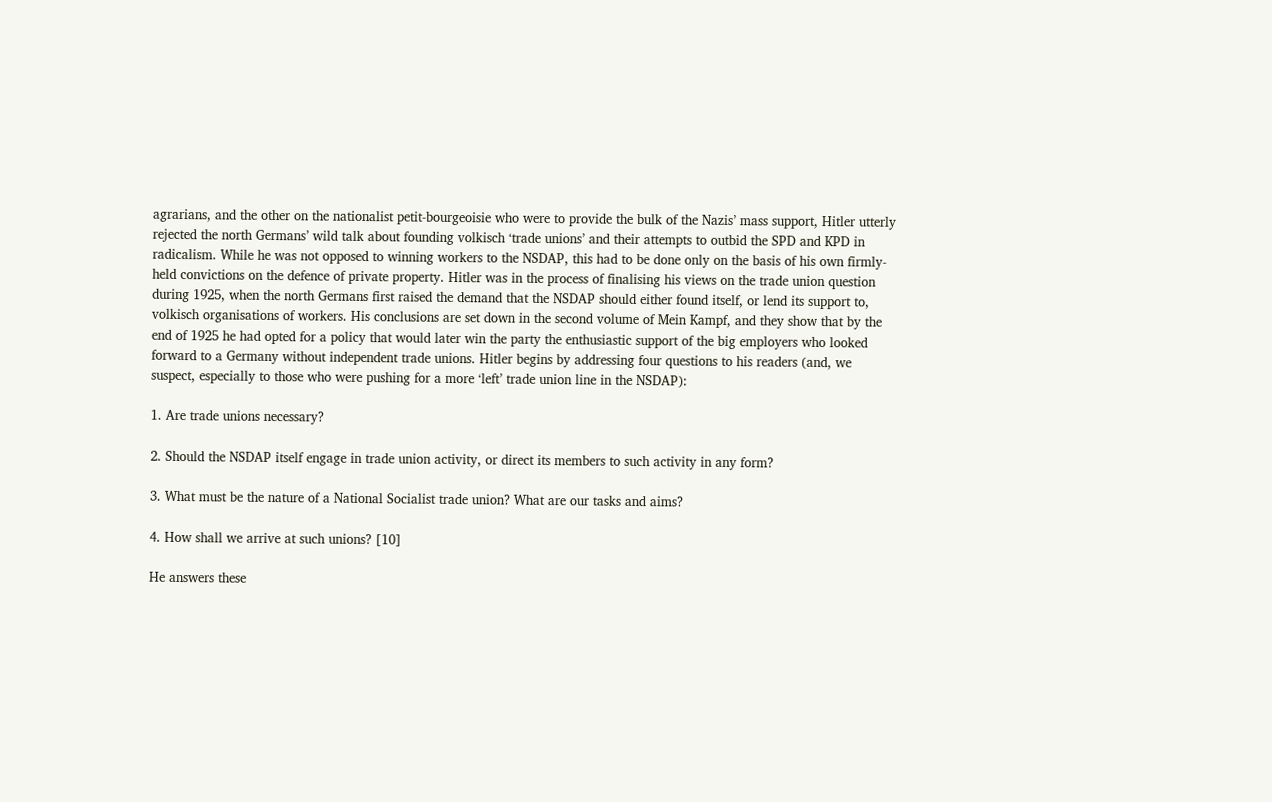agrarians, and the other on the nationalist petit-bourgeoisie who were to provide the bulk of the Nazis’ mass support, Hitler utterly rejected the north Germans’ wild talk about founding volkisch ‘trade unions’ and their attempts to outbid the SPD and KPD in radicalism. While he was not opposed to winning workers to the NSDAP, this had to be done only on the basis of his own firmly-held convictions on the defence of private property. Hitler was in the process of finalising his views on the trade union question during 1925, when the north Germans first raised the demand that the NSDAP should either found itself, or lend its support to, volkisch organisations of workers. His conclusions are set down in the second volume of Mein Kampf, and they show that by the end of 1925 he had opted for a policy that would later win the party the enthusiastic support of the big employers who looked forward to a Germany without independent trade unions. Hitler begins by addressing four questions to his readers (and, we suspect, especially to those who were pushing for a more ‘left’ trade union line in the NSDAP):

1. Are trade unions necessary?

2. Should the NSDAP itself engage in trade union activity, or direct its members to such activity in any form?

3. What must be the nature of a National Socialist trade union? What are our tasks and aims?

4. How shall we arrive at such unions? [10]

He answers these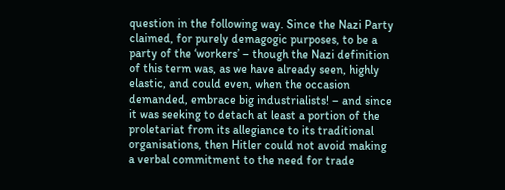question in the following way. Since the Nazi Party claimed, for purely demagogic purposes, to be a party of the ‘workers’ – though the Nazi definition of this term was, as we have already seen, highly elastic, and could even, when the occasion demanded, embrace big industrialists! – and since it was seeking to detach at least a portion of the proletariat from its allegiance to its traditional organisations, then Hitler could not avoid making a verbal commitment to the need for trade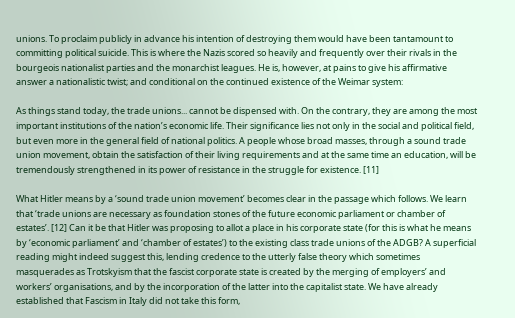unions. To proclaim publicly in advance his intention of destroying them would have been tantamount to committing political suicide. This is where the Nazis scored so heavily and frequently over their rivals in the bourgeois nationalist parties and the monarchist leagues. He is, however, at pains to give his affirmative answer a nationalistic twist; and conditional on the continued existence of the Weimar system:

As things stand today, the trade unions... cannot be dispensed with. On the contrary, they are among the most important institutions of the nation’s economic life. Their significance lies not only in the social and political field, but even more in the general field of national politics. A people whose broad masses, through a sound trade union movement, obtain the satisfaction of their living requirements and at the same time an education, will be tremendously strengthened in its power of resistance in the struggle for existence. [11]

What Hitler means by a ‘sound trade union movement’ becomes clear in the passage which follows. We learn that ‘trade unions are necessary as foundation stones of the future economic parliament or chamber of estates’. [12] Can it be that Hitler was proposing to allot a place in his corporate state (for this is what he means by ‘economic parliament’ and ‘chamber of estates’) to the existing class trade unions of the ADGB? A superficial reading might indeed suggest this, lending credence to the utterly false theory which sometimes masquerades as Trotskyism that the fascist corporate state is created by the merging of employers’ and workers’ organisations, and by the incorporation of the latter into the capitalist state. We have already established that Fascism in Italy did not take this form,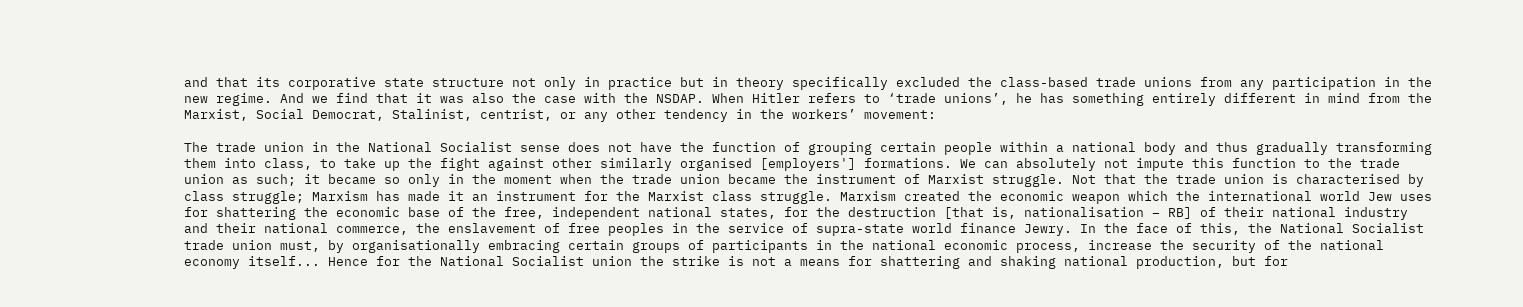and that its corporative state structure not only in practice but in theory specifically excluded the class-based trade unions from any participation in the new regime. And we find that it was also the case with the NSDAP. When Hitler refers to ‘trade unions’, he has something entirely different in mind from the Marxist, Social Democrat, Stalinist, centrist, or any other tendency in the workers’ movement:

The trade union in the National Socialist sense does not have the function of grouping certain people within a national body and thus gradually transforming them into class, to take up the fight against other similarly organised [employers'] formations. We can absolutely not impute this function to the trade union as such; it became so only in the moment when the trade union became the instrument of Marxist struggle. Not that the trade union is characterised by class struggle; Marxism has made it an instrument for the Marxist class struggle. Marxism created the economic weapon which the international world Jew uses for shattering the economic base of the free, independent national states, for the destruction [that is, nationalisation – RB] of their national industry and their national commerce, the enslavement of free peoples in the service of supra-state world finance Jewry. In the face of this, the National Socialist trade union must, by organisationally embracing certain groups of participants in the national economic process, increase the security of the national economy itself... Hence for the National Socialist union the strike is not a means for shattering and shaking national production, but for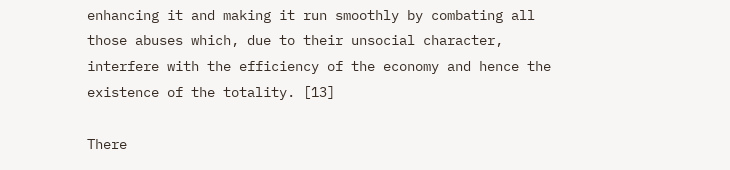enhancing it and making it run smoothly by combating all those abuses which, due to their unsocial character, interfere with the efficiency of the economy and hence the existence of the totality. [13]

There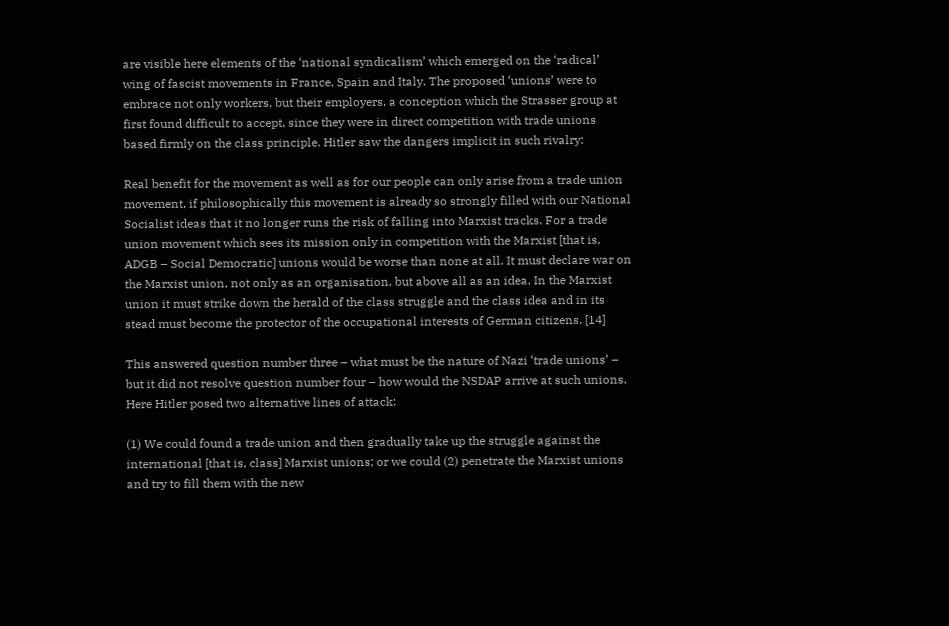are visible here elements of the ‘national syndicalism’ which emerged on the ‘radical’ wing of fascist movements in France, Spain and Italy. The proposed ‘unions’ were to embrace not only workers, but their employers, a conception which the Strasser group at first found difficult to accept, since they were in direct competition with trade unions based firmly on the class principle. Hitler saw the dangers implicit in such rivalry:

Real benefit for the movement as well as for our people can only arise from a trade union movement, if philosophically this movement is already so strongly filled with our National Socialist ideas that it no longer runs the risk of falling into Marxist tracks. For a trade union movement which sees its mission only in competition with the Marxist [that is, ADGB – Social Democratic] unions would be worse than none at all. It must declare war on the Marxist union, not only as an organisation, but above all as an idea. In the Marxist union it must strike down the herald of the class struggle and the class idea and in its stead must become the protector of the occupational interests of German citizens. [14]

This answered question number three – what must be the nature of Nazi ‘trade unions’ – but it did not resolve question number four – how would the NSDAP arrive at such unions. Here Hitler posed two alternative lines of attack:

(1) We could found a trade union and then gradually take up the struggle against the international [that is, class] Marxist unions; or we could (2) penetrate the Marxist unions and try to fill them with the new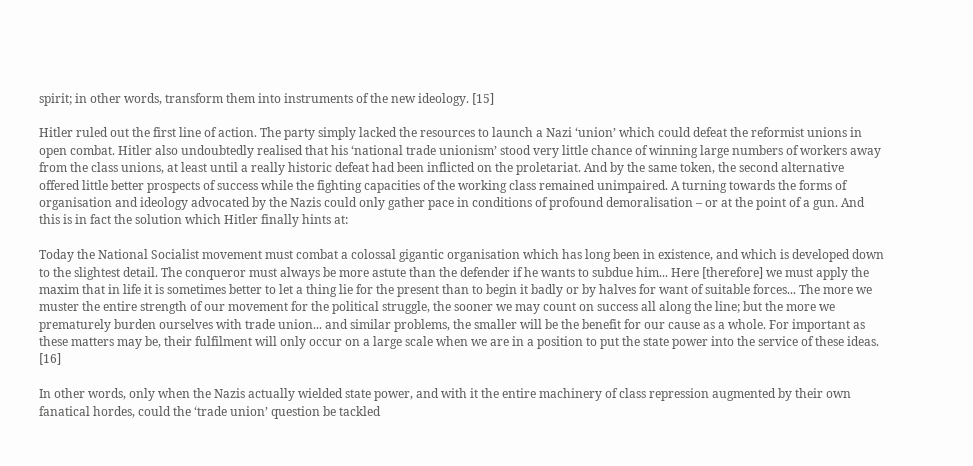spirit; in other words, transform them into instruments of the new ideology. [15]

Hitler ruled out the first line of action. The party simply lacked the resources to launch a Nazi ‘union’ which could defeat the reformist unions in open combat. Hitler also undoubtedly realised that his ‘national trade unionism’ stood very little chance of winning large numbers of workers away from the class unions, at least until a really historic defeat had been inflicted on the proletariat. And by the same token, the second alternative offered little better prospects of success while the fighting capacities of the working class remained unimpaired. A turning towards the forms of organisation and ideology advocated by the Nazis could only gather pace in conditions of profound demoralisation – or at the point of a gun. And this is in fact the solution which Hitler finally hints at:

Today the National Socialist movement must combat a colossal gigantic organisation which has long been in existence, and which is developed down to the slightest detail. The conqueror must always be more astute than the defender if he wants to subdue him... Here [therefore] we must apply the maxim that in life it is sometimes better to let a thing lie for the present than to begin it badly or by halves for want of suitable forces... The more we muster the entire strength of our movement for the political struggle, the sooner we may count on success all along the line; but the more we prematurely burden ourselves with trade union... and similar problems, the smaller will be the benefit for our cause as a whole. For important as these matters may be, their fulfilment will only occur on a large scale when we are in a position to put the state power into the service of these ideas. [16]

In other words, only when the Nazis actually wielded state power, and with it the entire machinery of class repression augmented by their own fanatical hordes, could the ‘trade union’ question be tackled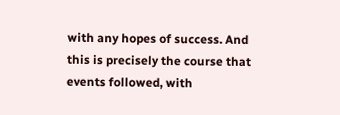with any hopes of success. And this is precisely the course that events followed, with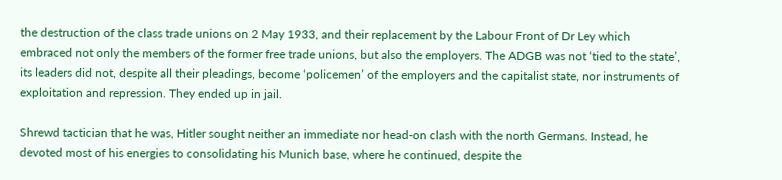the destruction of the class trade unions on 2 May 1933, and their replacement by the Labour Front of Dr Ley which embraced not only the members of the former free trade unions, but also the employers. The ADGB was not ‘tied to the state’, its leaders did not, despite all their pleadings, become ‘policemen’ of the employers and the capitalist state, nor instruments of exploitation and repression. They ended up in jail.

Shrewd tactician that he was, Hitler sought neither an immediate nor head-on clash with the north Germans. Instead, he devoted most of his energies to consolidating his Munich base, where he continued, despite the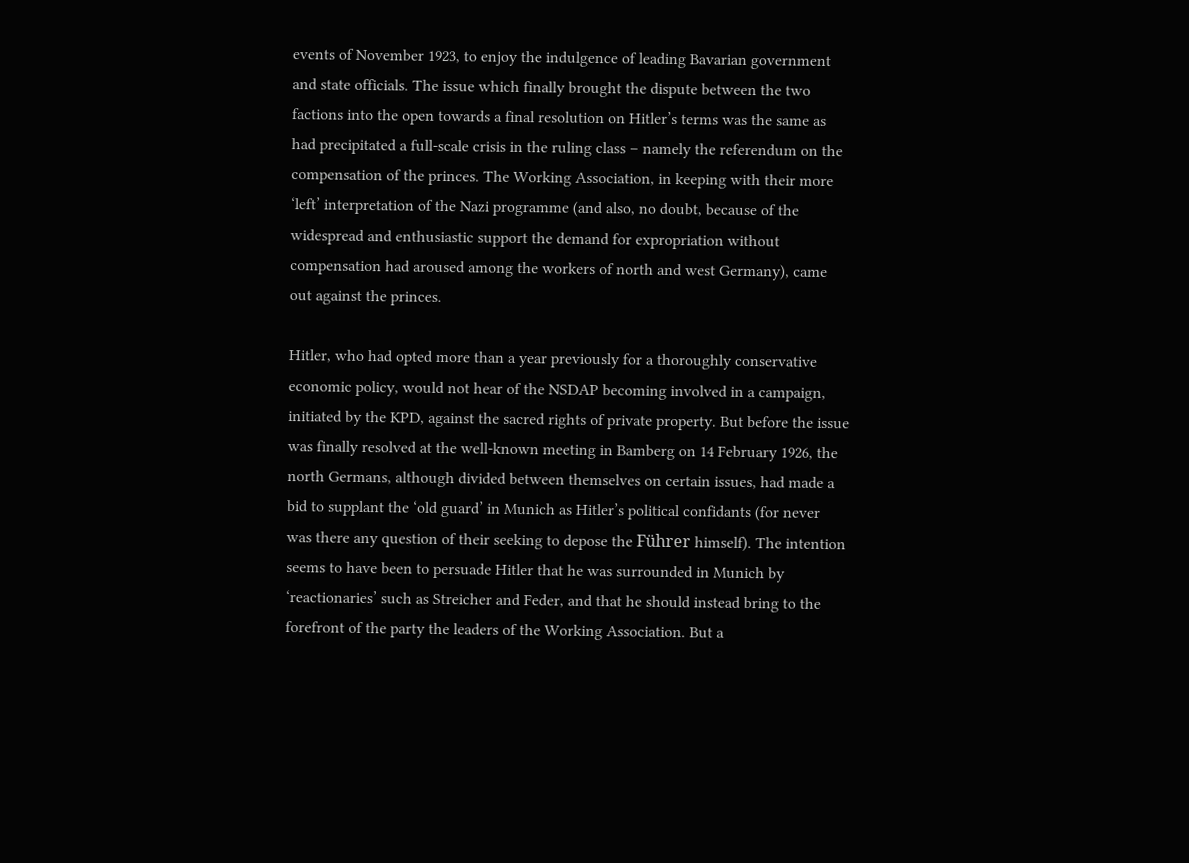events of November 1923, to enjoy the indulgence of leading Bavarian government and state officials. The issue which finally brought the dispute between the two factions into the open towards a final resolution on Hitler’s terms was the same as had precipitated a full-scale crisis in the ruling class – namely the referendum on the compensation of the princes. The Working Association, in keeping with their more ‘left’ interpretation of the Nazi programme (and also, no doubt, because of the widespread and enthusiastic support the demand for expropriation without compensation had aroused among the workers of north and west Germany), came out against the princes.

Hitler, who had opted more than a year previously for a thoroughly conservative economic policy, would not hear of the NSDAP becoming involved in a campaign, initiated by the KPD, against the sacred rights of private property. But before the issue was finally resolved at the well-known meeting in Bamberg on 14 February 1926, the north Germans, although divided between themselves on certain issues, had made a bid to supplant the ‘old guard’ in Munich as Hitler’s political confidants (for never was there any question of their seeking to depose the Führer himself). The intention seems to have been to persuade Hitler that he was surrounded in Munich by ‘reactionaries’ such as Streicher and Feder, and that he should instead bring to the forefront of the party the leaders of the Working Association. But a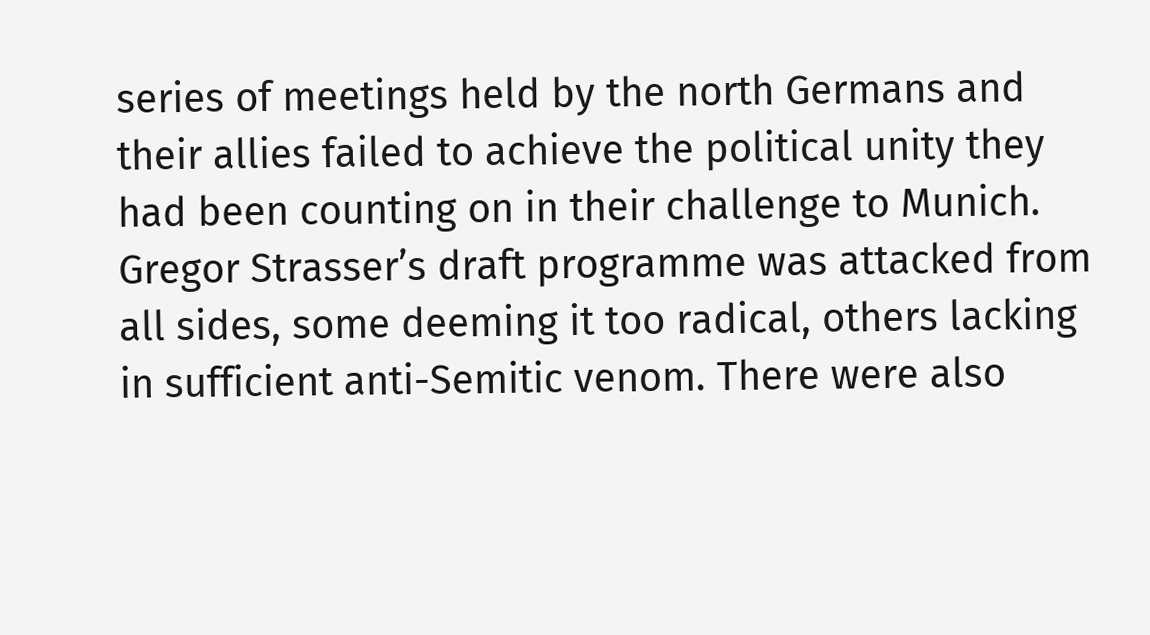series of meetings held by the north Germans and their allies failed to achieve the political unity they had been counting on in their challenge to Munich. Gregor Strasser’s draft programme was attacked from all sides, some deeming it too radical, others lacking in sufficient anti-Semitic venom. There were also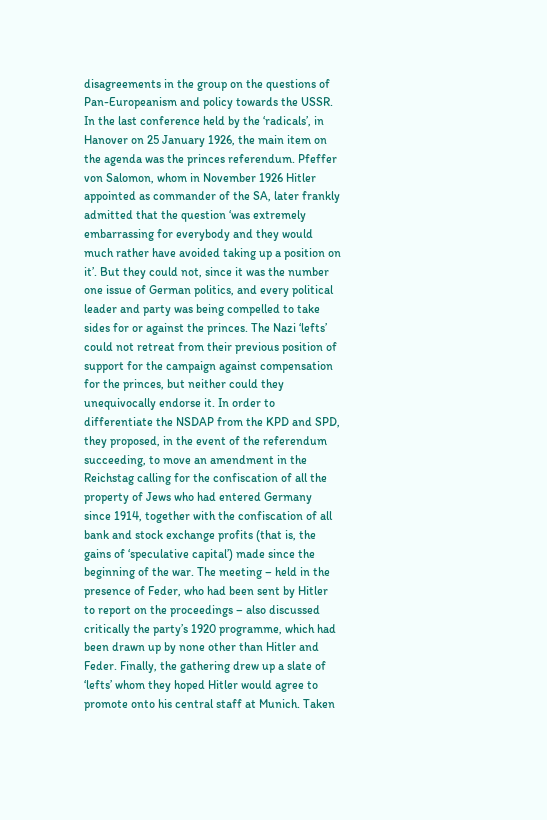disagreements in the group on the questions of Pan-Europeanism and policy towards the USSR. In the last conference held by the ‘radicals’, in Hanover on 25 January 1926, the main item on the agenda was the princes referendum. Pfeffer von Salomon, whom in November 1926 Hitler appointed as commander of the SA, later frankly admitted that the question ‘was extremely embarrassing for everybody and they would much rather have avoided taking up a position on it’. But they could not, since it was the number one issue of German politics, and every political leader and party was being compelled to take sides for or against the princes. The Nazi ‘lefts’ could not retreat from their previous position of support for the campaign against compensation for the princes, but neither could they unequivocally endorse it. In order to differentiate the NSDAP from the KPD and SPD, they proposed, in the event of the referendum succeeding, to move an amendment in the Reichstag calling for the confiscation of all the property of Jews who had entered Germany since 1914, together with the confiscation of all bank and stock exchange profits (that is, the gains of ‘speculative capital’) made since the beginning of the war. The meeting – held in the presence of Feder, who had been sent by Hitler to report on the proceedings – also discussed critically the party’s 1920 programme, which had been drawn up by none other than Hitler and Feder. Finally, the gathering drew up a slate of ‘lefts’ whom they hoped Hitler would agree to promote onto his central staff at Munich. Taken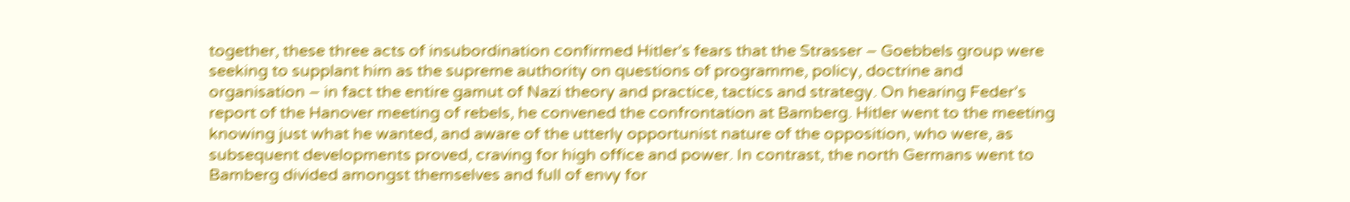together, these three acts of insubordination confirmed Hitler’s fears that the Strasser – Goebbels group were seeking to supplant him as the supreme authority on questions of programme, policy, doctrine and organisation – in fact the entire gamut of Nazi theory and practice, tactics and strategy. On hearing Feder’s report of the Hanover meeting of rebels, he convened the confrontation at Bamberg. Hitler went to the meeting knowing just what he wanted, and aware of the utterly opportunist nature of the opposition, who were, as subsequent developments proved, craving for high office and power. In contrast, the north Germans went to Bamberg divided amongst themselves and full of envy for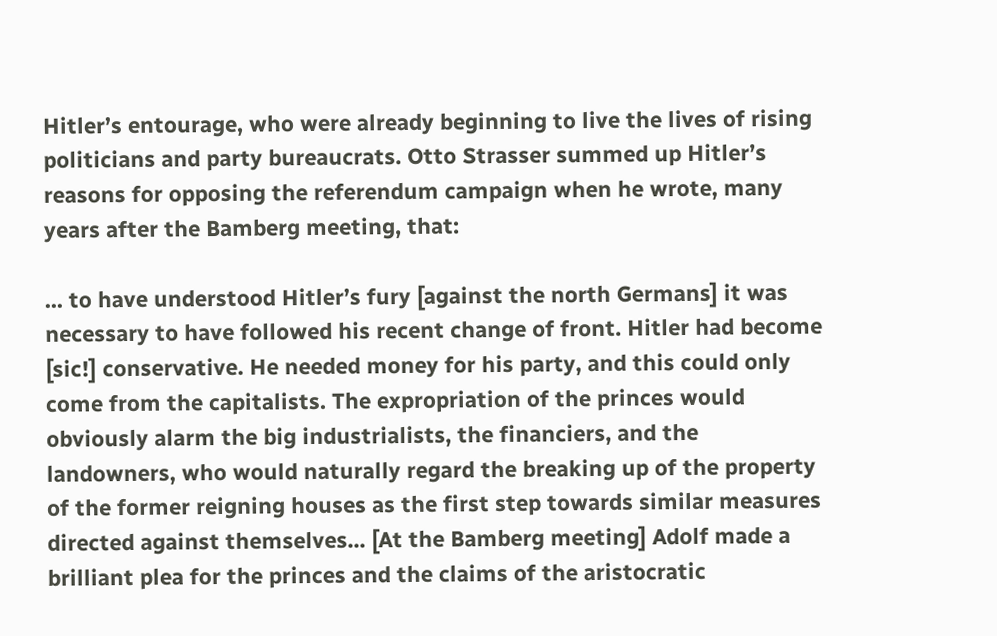Hitler’s entourage, who were already beginning to live the lives of rising politicians and party bureaucrats. Otto Strasser summed up Hitler’s reasons for opposing the referendum campaign when he wrote, many years after the Bamberg meeting, that:

... to have understood Hitler’s fury [against the north Germans] it was necessary to have followed his recent change of front. Hitler had become [sic!] conservative. He needed money for his party, and this could only come from the capitalists. The expropriation of the princes would obviously alarm the big industrialists, the financiers, and the landowners, who would naturally regard the breaking up of the property of the former reigning houses as the first step towards similar measures directed against themselves... [At the Bamberg meeting] Adolf made a brilliant plea for the princes and the claims of the aristocratic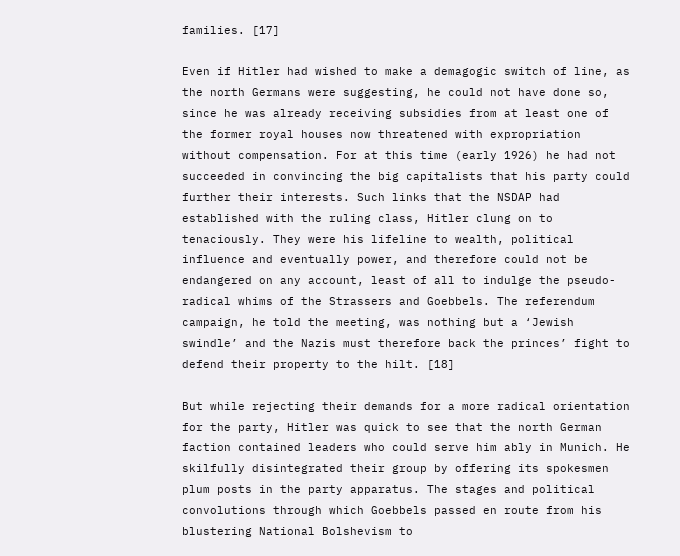families. [17]

Even if Hitler had wished to make a demagogic switch of line, as the north Germans were suggesting, he could not have done so, since he was already receiving subsidies from at least one of the former royal houses now threatened with expropriation without compensation. For at this time (early 1926) he had not succeeded in convincing the big capitalists that his party could further their interests. Such links that the NSDAP had established with the ruling class, Hitler clung on to tenaciously. They were his lifeline to wealth, political influence and eventually power, and therefore could not be endangered on any account, least of all to indulge the pseudo-radical whims of the Strassers and Goebbels. The referendum campaign, he told the meeting, was nothing but a ‘Jewish swindle’ and the Nazis must therefore back the princes’ fight to defend their property to the hilt. [18]

But while rejecting their demands for a more radical orientation for the party, Hitler was quick to see that the north German faction contained leaders who could serve him ably in Munich. He skilfully disintegrated their group by offering its spokesmen plum posts in the party apparatus. The stages and political convolutions through which Goebbels passed en route from his blustering National Bolshevism to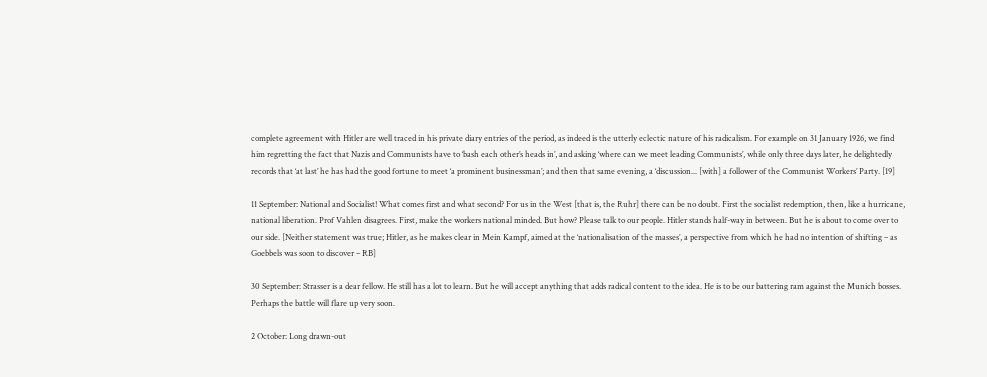complete agreement with Hitler are well traced in his private diary entries of the period, as indeed is the utterly eclectic nature of his radicalism. For example on 31 January 1926, we find him regretting the fact that Nazis and Communists have to ‘bash each other’s heads in’, and asking ‘where can we meet leading Communists’, while only three days later, he delightedly records that ‘at last’ he has had the good fortune to meet ‘a prominent businessman’; and then that same evening, a ‘discussion... [with] a follower of the Communist Workers’ Party. [19]

11 September: National and Socialist! What comes first and what second? For us in the West [that is, the Ruhr] there can be no doubt. First the socialist redemption, then, like a hurricane, national liberation. Prof Vahlen disagrees. First, make the workers national minded. But how? Please talk to our people. Hitler stands half-way in between. But he is about to come over to our side. [Neither statement was true; Hitler, as he makes clear in Mein Kampf, aimed at the ‘nationalisation of the masses’, a perspective from which he had no intention of shifting – as Goebbels was soon to discover – RB]

30 September: Strasser is a dear fellow. He still has a lot to learn. But he will accept anything that adds radical content to the idea. He is to be our battering ram against the Munich bosses. Perhaps the battle will flare up very soon.

2 October: Long drawn-out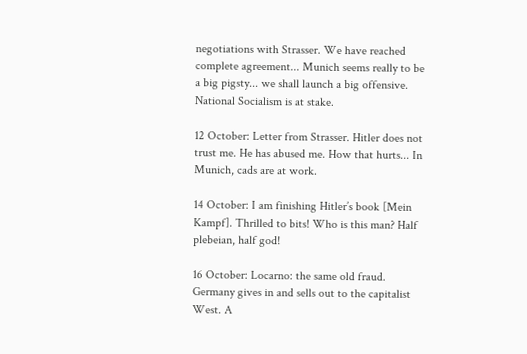negotiations with Strasser. We have reached complete agreement... Munich seems really to be a big pigsty... we shall launch a big offensive. National Socialism is at stake.

12 October: Letter from Strasser. Hitler does not trust me. He has abused me. How that hurts... In Munich, cads are at work.

14 October: I am finishing Hitler’s book [Mein Kampf]. Thrilled to bits! Who is this man? Half plebeian, half god!

16 October: Locarno: the same old fraud. Germany gives in and sells out to the capitalist West. A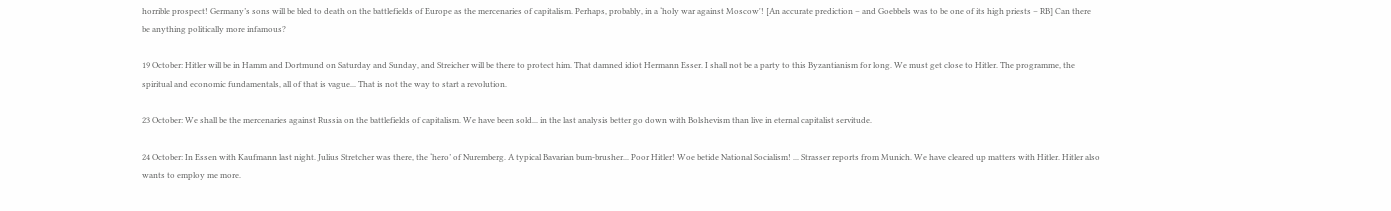horrible prospect! Germany’s sons will be bled to death on the battlefields of Europe as the mercenaries of capitalism. Perhaps, probably, in a ‘holy war against Moscow'! [An accurate prediction – and Goebbels was to be one of its high priests – RB] Can there be anything politically more infamous?

19 October: Hitler will be in Hamm and Dortmund on Saturday and Sunday, and Streicher will be there to protect him. That damned idiot Hermann Esser. I shall not be a party to this Byzantianism for long. We must get close to Hitler. The programme, the spiritual and economic fundamentals, all of that is vague... That is not the way to start a revolution.

23 October: We shall be the mercenaries against Russia on the battlefields of capitalism. We have been sold... in the last analysis better go down with Bolshevism than live in eternal capitalist servitude.

24 October: In Essen with Kaufmann last night. Julius Stretcher was there, the ‘hero’ of Nuremberg. A typical Bavarian bum-brusher... Poor Hitler! Woe betide National Socialism! ... Strasser reports from Munich. We have cleared up matters with Hitler. Hitler also wants to employ me more.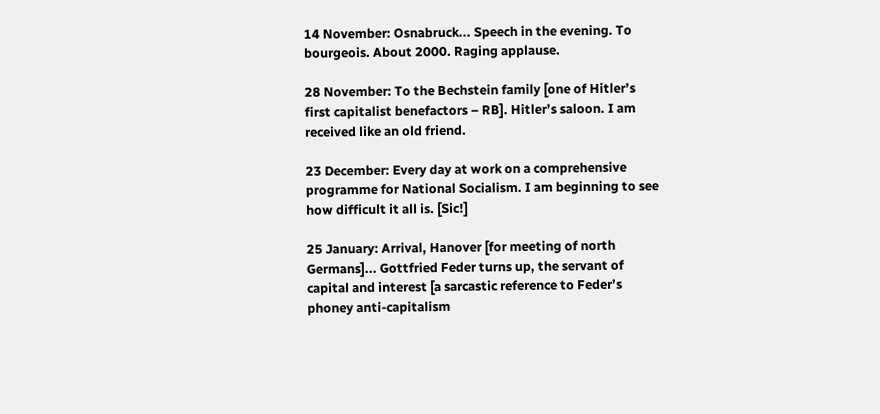14 November: Osnabruck... Speech in the evening. To bourgeois. About 2000. Raging applause.

28 November: To the Bechstein family [one of Hitler’s first capitalist benefactors – RB]. Hitler’s saloon. I am received like an old friend.

23 December: Every day at work on a comprehensive programme for National Socialism. I am beginning to see how difficult it all is. [Sic!]

25 January: Arrival, Hanover [for meeting of north Germans]... Gottfried Feder turns up, the servant of capital and interest [a sarcastic reference to Feder’s phoney anti-capitalism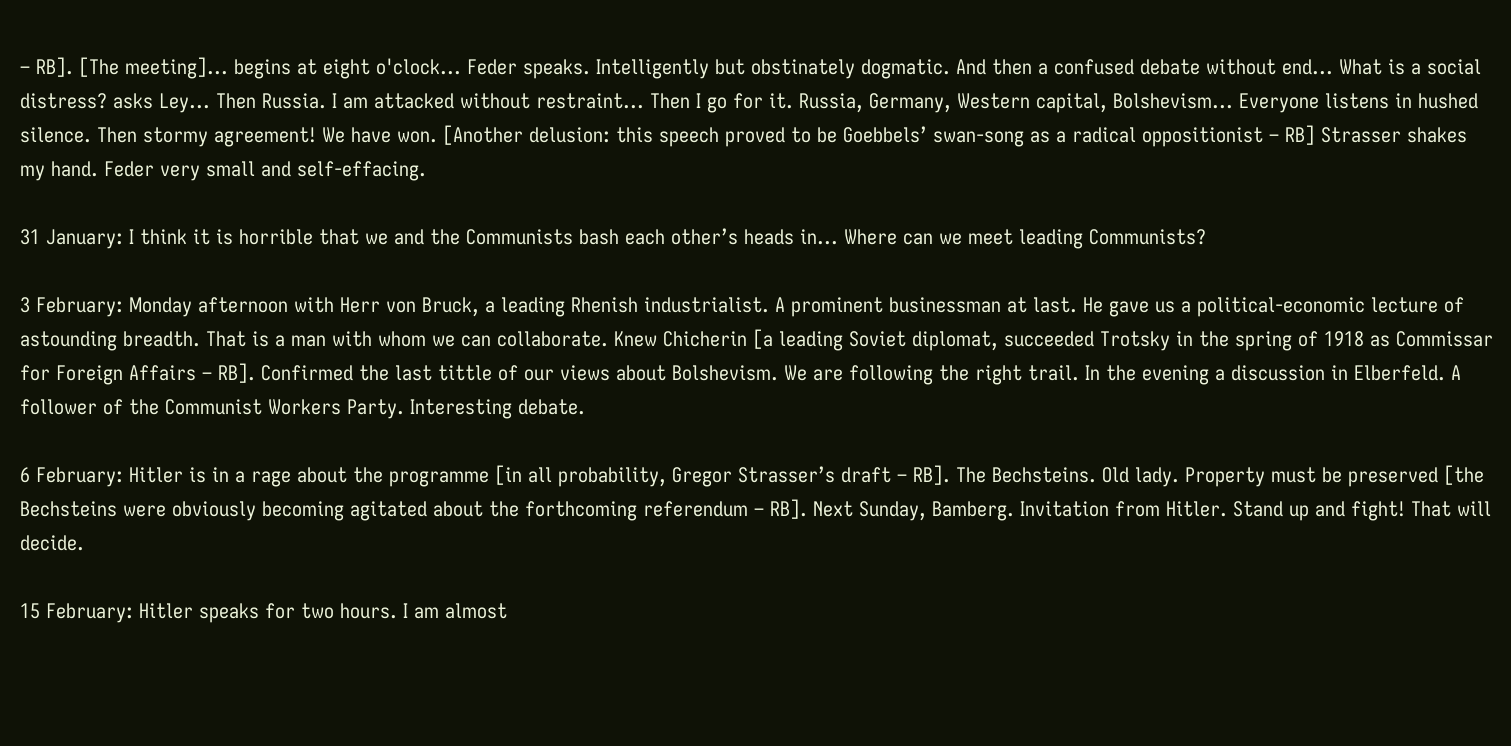– RB]. [The meeting]... begins at eight o'clock... Feder speaks. Intelligently but obstinately dogmatic. And then a confused debate without end... What is a social distress? asks Ley... Then Russia. I am attacked without restraint... Then I go for it. Russia, Germany, Western capital, Bolshevism... Everyone listens in hushed silence. Then stormy agreement! We have won. [Another delusion: this speech proved to be Goebbels’ swan-song as a radical oppositionist – RB] Strasser shakes my hand. Feder very small and self-effacing.

31 January: I think it is horrible that we and the Communists bash each other’s heads in... Where can we meet leading Communists?

3 February: Monday afternoon with Herr von Bruck, a leading Rhenish industrialist. A prominent businessman at last. He gave us a political-economic lecture of astounding breadth. That is a man with whom we can collaborate. Knew Chicherin [a leading Soviet diplomat, succeeded Trotsky in the spring of 1918 as Commissar for Foreign Affairs – RB]. Confirmed the last tittle of our views about Bolshevism. We are following the right trail. In the evening a discussion in Elberfeld. A follower of the Communist Workers Party. Interesting debate.

6 February: Hitler is in a rage about the programme [in all probability, Gregor Strasser’s draft – RB]. The Bechsteins. Old lady. Property must be preserved [the Bechsteins were obviously becoming agitated about the forthcoming referendum – RB]. Next Sunday, Bamberg. Invitation from Hitler. Stand up and fight! That will decide.

15 February: Hitler speaks for two hours. I am almost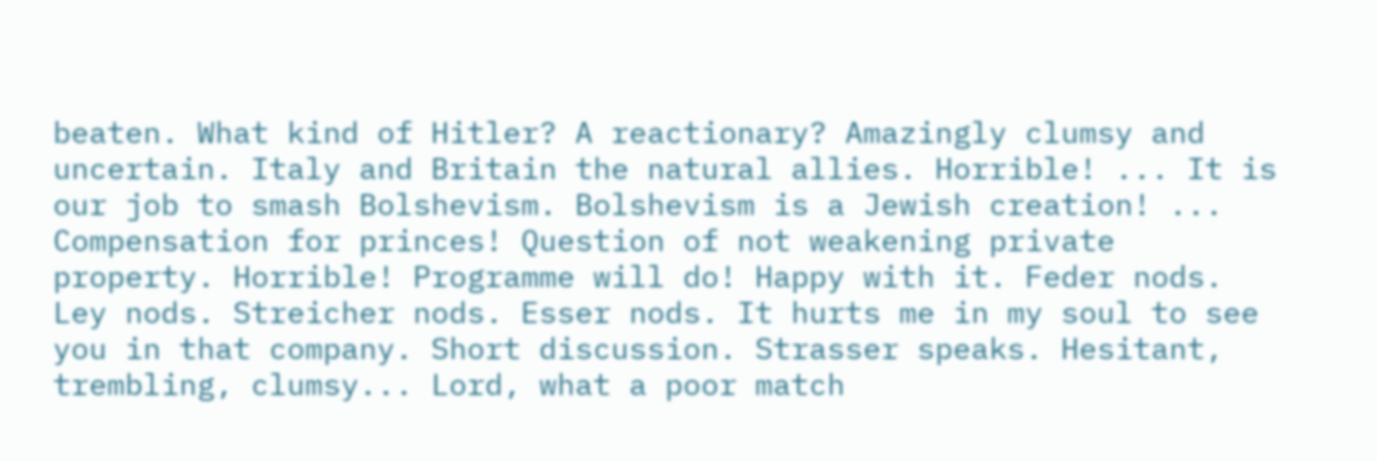beaten. What kind of Hitler? A reactionary? Amazingly clumsy and uncertain. Italy and Britain the natural allies. Horrible! ... It is our job to smash Bolshevism. Bolshevism is a Jewish creation! ... Compensation for princes! Question of not weakening private property. Horrible! Programme will do! Happy with it. Feder nods. Ley nods. Streicher nods. Esser nods. It hurts me in my soul to see you in that company. Short discussion. Strasser speaks. Hesitant, trembling, clumsy... Lord, what a poor match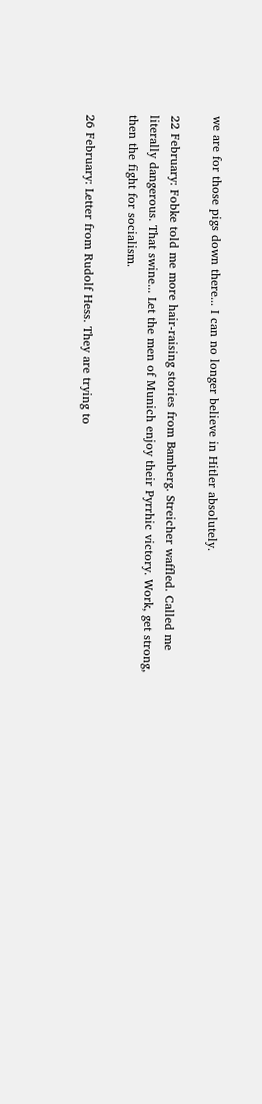we are for those pigs down there... I can no longer believe in Hitler absolutely.

22 February: Fobke told me more hair-raising stories from Bamberg. Streicher waffled. Called me literally dangerous. That swine... Let the men of Munich enjoy their Pyrrhic victory. Work, get strong, then the fight for socialism.

26 February: Letter from Rudolf Hess. They are trying to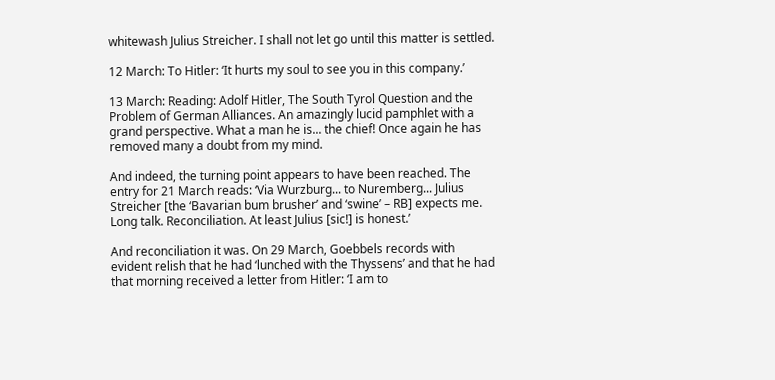whitewash Julius Streicher. I shall not let go until this matter is settled.

12 March: To Hitler: ‘It hurts my soul to see you in this company.’

13 March: Reading: Adolf Hitler, The South Tyrol Question and the Problem of German Alliances. An amazingly lucid pamphlet with a grand perspective. What a man he is... the chief! Once again he has removed many a doubt from my mind.

And indeed, the turning point appears to have been reached. The entry for 21 March reads: ‘Via Wurzburg... to Nuremberg... Julius Streicher [the ‘Bavarian bum brusher’ and ‘swine’ – RB] expects me. Long talk. Reconciliation. At least Julius [sic!] is honest.’

And reconciliation it was. On 29 March, Goebbels records with evident relish that he had ‘lunched with the Thyssens’ and that he had that morning received a letter from Hitler: ‘I am to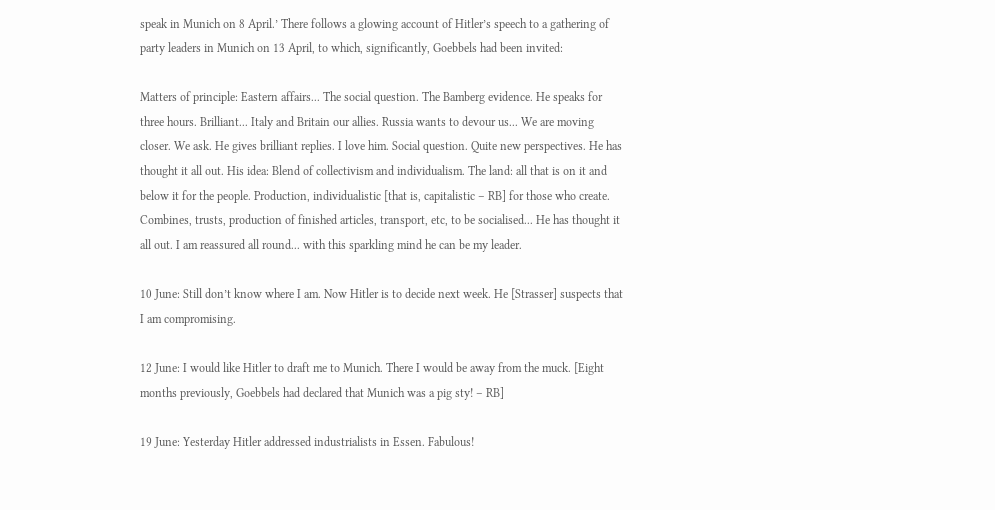speak in Munich on 8 April.’ There follows a glowing account of Hitler’s speech to a gathering of party leaders in Munich on 13 April, to which, significantly, Goebbels had been invited:

Matters of principle: Eastern affairs... The social question. The Bamberg evidence. He speaks for three hours. Brilliant... Italy and Britain our allies. Russia wants to devour us... We are moving closer. We ask. He gives brilliant replies. I love him. Social question. Quite new perspectives. He has thought it all out. His idea: Blend of collectivism and individualism. The land: all that is on it and below it for the people. Production, individualistic [that is, capitalistic – RB] for those who create. Combines, trusts, production of finished articles, transport, etc, to be socialised... He has thought it all out. I am reassured all round... with this sparkling mind he can be my leader.

10 June: Still don’t know where I am. Now Hitler is to decide next week. He [Strasser] suspects that I am compromising.

12 June: I would like Hitler to draft me to Munich. There I would be away from the muck. [Eight months previously, Goebbels had declared that Munich was a pig sty! – RB]

19 June: Yesterday Hitler addressed industrialists in Essen. Fabulous!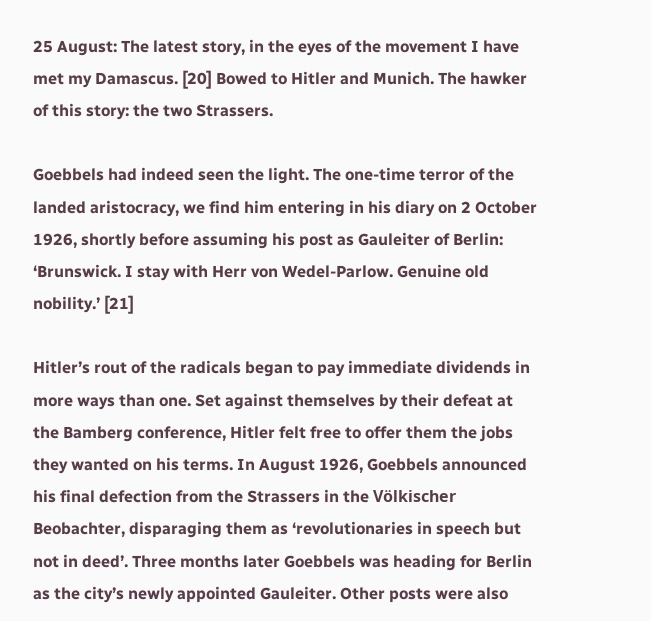25 August: The latest story, in the eyes of the movement I have met my Damascus. [20] Bowed to Hitler and Munich. The hawker of this story: the two Strassers.

Goebbels had indeed seen the light. The one-time terror of the landed aristocracy, we find him entering in his diary on 2 October 1926, shortly before assuming his post as Gauleiter of Berlin: ‘Brunswick. I stay with Herr von Wedel-Parlow. Genuine old nobility.’ [21]

Hitler’s rout of the radicals began to pay immediate dividends in more ways than one. Set against themselves by their defeat at the Bamberg conference, Hitler felt free to offer them the jobs they wanted on his terms. In August 1926, Goebbels announced his final defection from the Strassers in the Völkischer Beobachter, disparaging them as ‘revolutionaries in speech but not in deed’. Three months later Goebbels was heading for Berlin as the city’s newly appointed Gauleiter. Other posts were also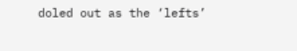doled out as the ‘lefts’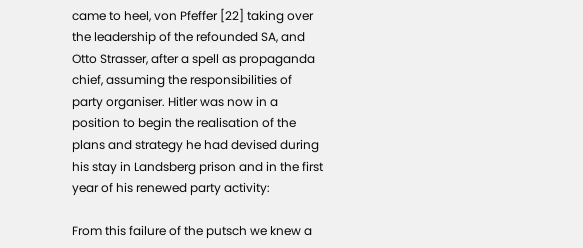came to heel, von Pfeffer [22] taking over the leadership of the refounded SA, and Otto Strasser, after a spell as propaganda chief, assuming the responsibilities of party organiser. Hitler was now in a position to begin the realisation of the plans and strategy he had devised during his stay in Landsberg prison and in the first year of his renewed party activity:

From this failure of the putsch we knew a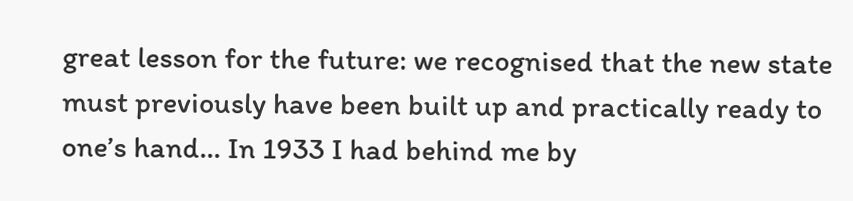great lesson for the future: we recognised that the new state must previously have been built up and practically ready to one’s hand... In 1933 I had behind me by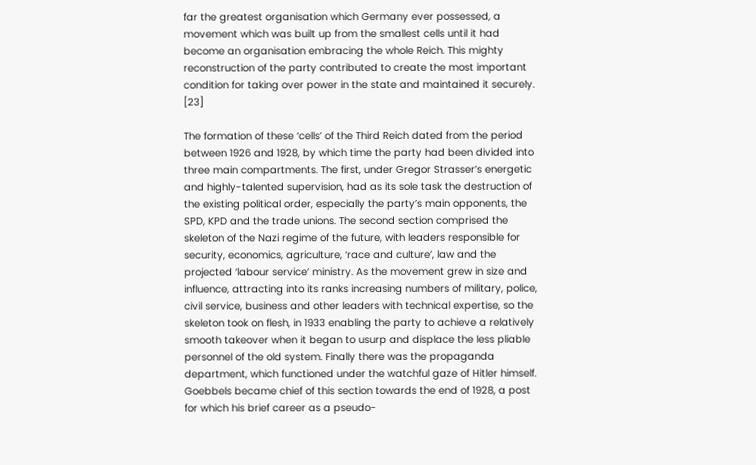far the greatest organisation which Germany ever possessed, a movement which was built up from the smallest cells until it had become an organisation embracing the whole Reich. This mighty reconstruction of the party contributed to create the most important condition for taking over power in the state and maintained it securely. [23]

The formation of these ‘cells’ of the Third Reich dated from the period between 1926 and 1928, by which time the party had been divided into three main compartments. The first, under Gregor Strasser’s energetic and highly-talented supervision, had as its sole task the destruction of the existing political order, especially the party’s main opponents, the SPD, KPD and the trade unions. The second section comprised the skeleton of the Nazi regime of the future, with leaders responsible for security, economics, agriculture, ‘race and culture’, law and the projected ‘labour service’ ministry. As the movement grew in size and influence, attracting into its ranks increasing numbers of military, police, civil service, business and other leaders with technical expertise, so the skeleton took on flesh, in 1933 enabling the party to achieve a relatively smooth takeover when it began to usurp and displace the less pliable personnel of the old system. Finally there was the propaganda department, which functioned under the watchful gaze of Hitler himself. Goebbels became chief of this section towards the end of 1928, a post for which his brief career as a pseudo-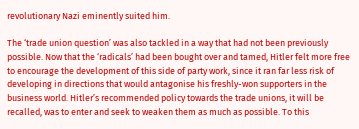revolutionary Nazi eminently suited him.

The ‘trade union question’ was also tackled in a way that had not been previously possible. Now that the ‘radicals’ had been bought over and tamed, Hitler felt more free to encourage the development of this side of party work, since it ran far less risk of developing in directions that would antagonise his freshly-won supporters in the business world. Hitler’s recommended policy towards the trade unions, it will be recalled, was to enter and seek to weaken them as much as possible. To this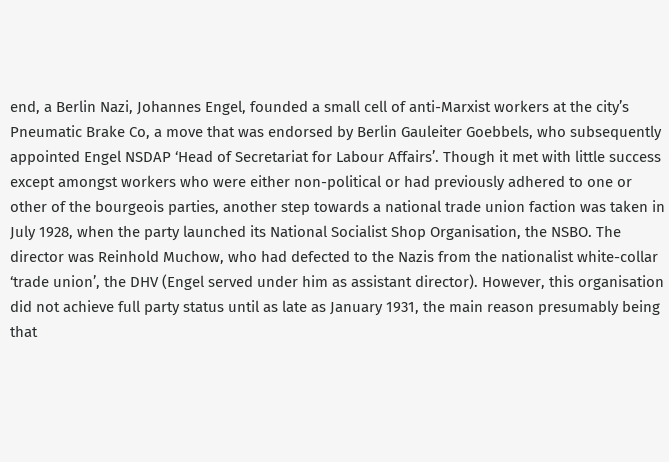end, a Berlin Nazi, Johannes Engel, founded a small cell of anti-Marxist workers at the city’s Pneumatic Brake Co, a move that was endorsed by Berlin Gauleiter Goebbels, who subsequently appointed Engel NSDAP ‘Head of Secretariat for Labour Affairs’. Though it met with little success except amongst workers who were either non-political or had previously adhered to one or other of the bourgeois parties, another step towards a national trade union faction was taken in July 1928, when the party launched its National Socialist Shop Organisation, the NSBO. The director was Reinhold Muchow, who had defected to the Nazis from the nationalist white-collar ‘trade union’, the DHV (Engel served under him as assistant director). However, this organisation did not achieve full party status until as late as January 1931, the main reason presumably being that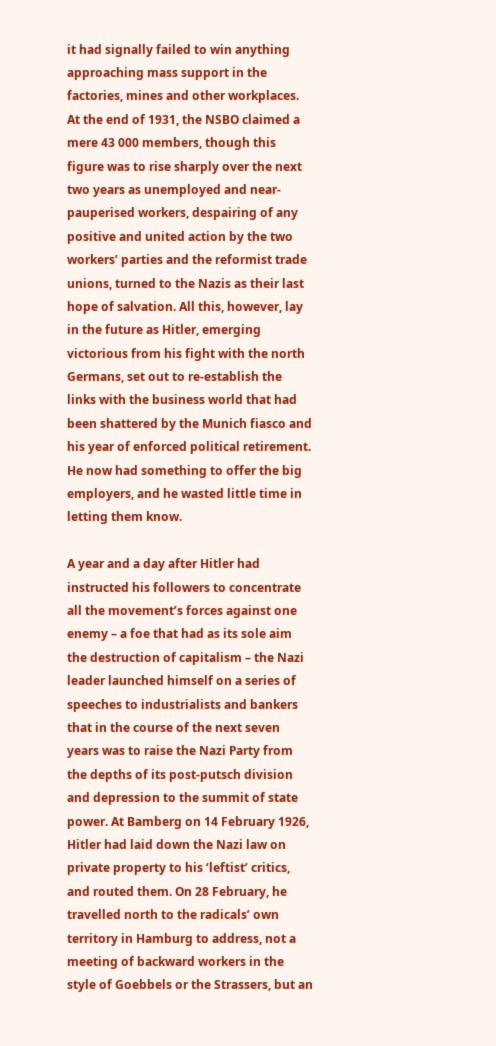it had signally failed to win anything approaching mass support in the factories, mines and other workplaces. At the end of 1931, the NSBO claimed a mere 43 000 members, though this figure was to rise sharply over the next two years as unemployed and near-pauperised workers, despairing of any positive and united action by the two workers’ parties and the reformist trade unions, turned to the Nazis as their last hope of salvation. All this, however, lay in the future as Hitler, emerging victorious from his fight with the north Germans, set out to re-establish the links with the business world that had been shattered by the Munich fiasco and his year of enforced political retirement. He now had something to offer the big employers, and he wasted little time in letting them know.

A year and a day after Hitler had instructed his followers to concentrate all the movement’s forces against one enemy – a foe that had as its sole aim the destruction of capitalism – the Nazi leader launched himself on a series of speeches to industrialists and bankers that in the course of the next seven years was to raise the Nazi Party from the depths of its post-putsch division and depression to the summit of state power. At Bamberg on 14 February 1926, Hitler had laid down the Nazi law on private property to his ‘leftist’ critics, and routed them. On 28 February, he travelled north to the radicals’ own territory in Hamburg to address, not a meeting of backward workers in the style of Goebbels or the Strassers, but an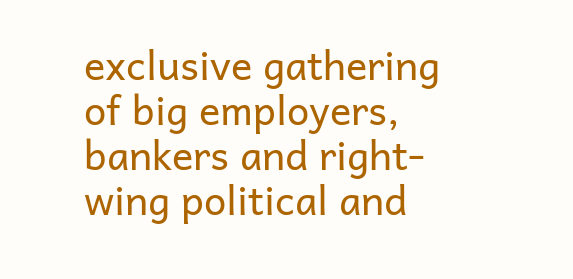exclusive gathering of big employers, bankers and right-wing political and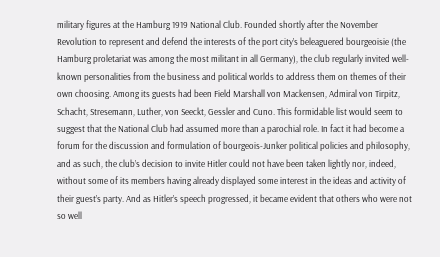military figures at the Hamburg 1919 National Club. Founded shortly after the November Revolution to represent and defend the interests of the port city’s beleaguered bourgeoisie (the Hamburg proletariat was among the most militant in all Germany), the club regularly invited well-known personalities from the business and political worlds to address them on themes of their own choosing. Among its guests had been Field Marshall von Mackensen, Admiral von Tirpitz, Schacht, Stresemann, Luther, von Seeckt, Gessler and Cuno. This formidable list would seem to suggest that the National Club had assumed more than a parochial role. In fact it had become a forum for the discussion and formulation of bourgeois-Junker political policies and philosophy, and as such, the club’s decision to invite Hitler could not have been taken lightly nor, indeed, without some of its members having already displayed some interest in the ideas and activity of their guest’s party. And as Hitler’s speech progressed, it became evident that others who were not so well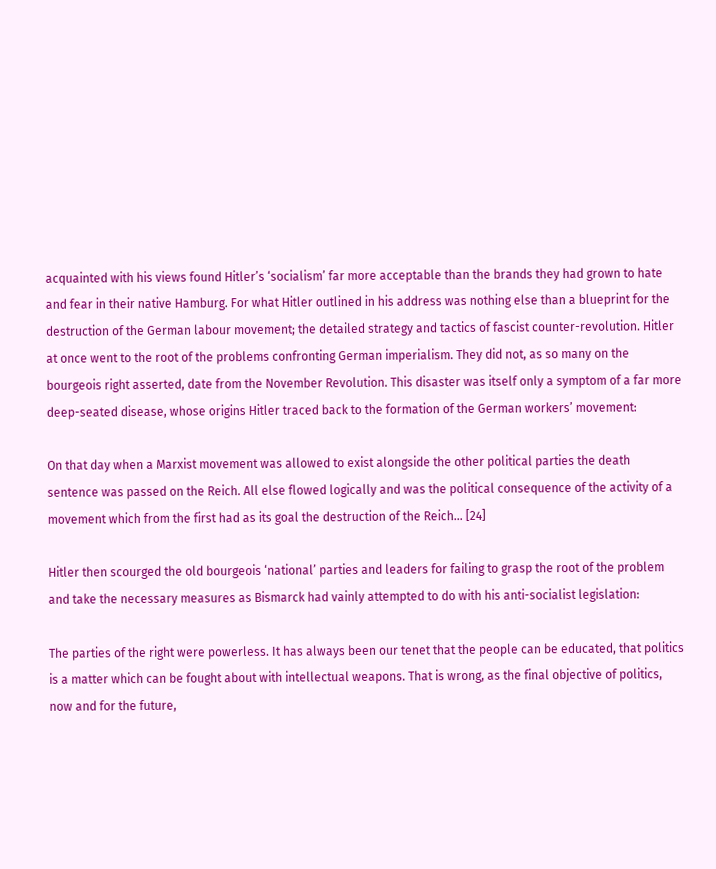acquainted with his views found Hitler’s ‘socialism’ far more acceptable than the brands they had grown to hate and fear in their native Hamburg. For what Hitler outlined in his address was nothing else than a blueprint for the destruction of the German labour movement; the detailed strategy and tactics of fascist counter-revolution. Hitler at once went to the root of the problems confronting German imperialism. They did not, as so many on the bourgeois right asserted, date from the November Revolution. This disaster was itself only a symptom of a far more deep-seated disease, whose origins Hitler traced back to the formation of the German workers’ movement:

On that day when a Marxist movement was allowed to exist alongside the other political parties the death sentence was passed on the Reich. All else flowed logically and was the political consequence of the activity of a movement which from the first had as its goal the destruction of the Reich... [24]

Hitler then scourged the old bourgeois ‘national’ parties and leaders for failing to grasp the root of the problem and take the necessary measures as Bismarck had vainly attempted to do with his anti-socialist legislation:

The parties of the right were powerless. It has always been our tenet that the people can be educated, that politics is a matter which can be fought about with intellectual weapons. That is wrong, as the final objective of politics, now and for the future,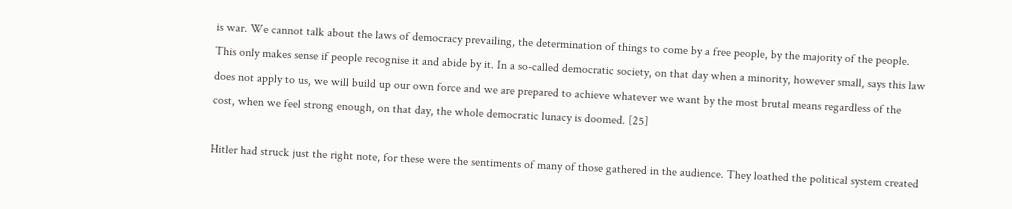is war. We cannot talk about the laws of democracy prevailing, the determination of things to come by a free people, by the majority of the people. This only makes sense if people recognise it and abide by it. In a so-called democratic society, on that day when a minority, however small, says this law does not apply to us, we will build up our own force and we are prepared to achieve whatever we want by the most brutal means regardless of the cost, when we feel strong enough, on that day, the whole democratic lunacy is doomed. [25]

Hitler had struck just the right note, for these were the sentiments of many of those gathered in the audience. They loathed the political system created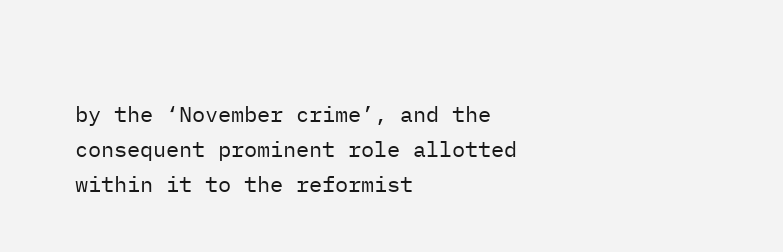by the ‘November crime’, and the consequent prominent role allotted within it to the reformist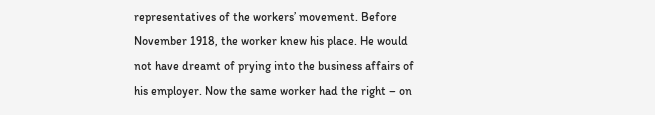representatives of the workers’ movement. Before November 1918, the worker knew his place. He would not have dreamt of prying into the business affairs of his employer. Now the same worker had the right – on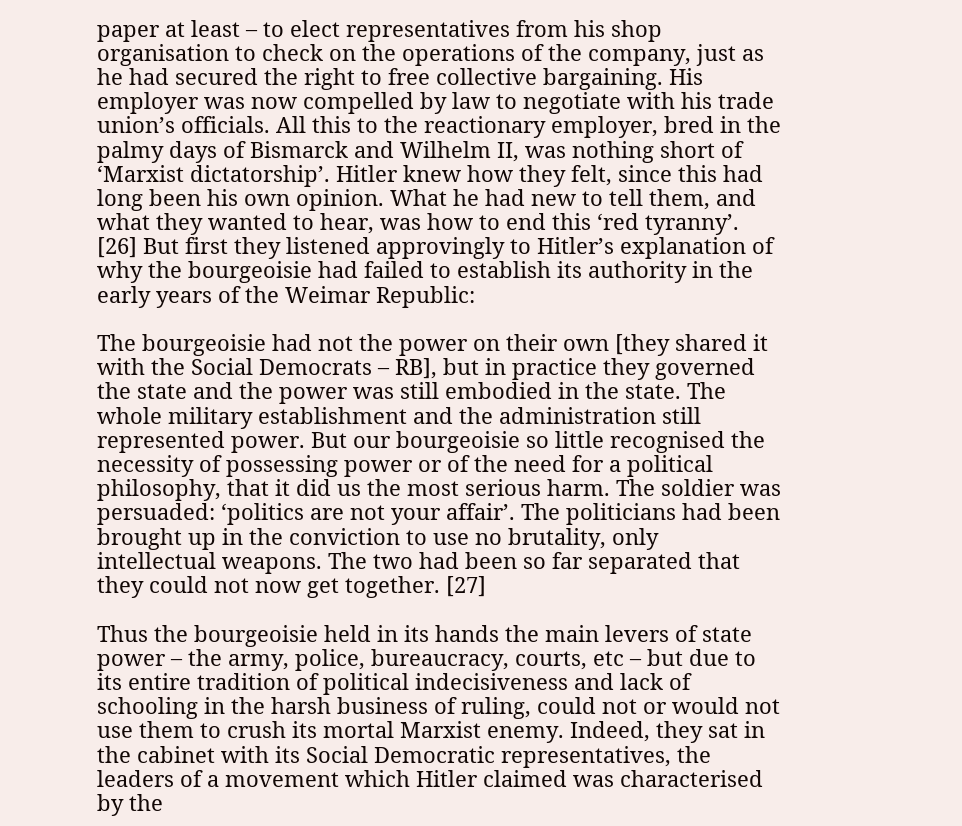paper at least – to elect representatives from his shop organisation to check on the operations of the company, just as he had secured the right to free collective bargaining. His employer was now compelled by law to negotiate with his trade union’s officials. All this to the reactionary employer, bred in the palmy days of Bismarck and Wilhelm II, was nothing short of ‘Marxist dictatorship’. Hitler knew how they felt, since this had long been his own opinion. What he had new to tell them, and what they wanted to hear, was how to end this ‘red tyranny’. [26] But first they listened approvingly to Hitler’s explanation of why the bourgeoisie had failed to establish its authority in the early years of the Weimar Republic:

The bourgeoisie had not the power on their own [they shared it with the Social Democrats – RB], but in practice they governed the state and the power was still embodied in the state. The whole military establishment and the administration still represented power. But our bourgeoisie so little recognised the necessity of possessing power or of the need for a political philosophy, that it did us the most serious harm. The soldier was persuaded: ‘politics are not your affair’. The politicians had been brought up in the conviction to use no brutality, only intellectual weapons. The two had been so far separated that they could not now get together. [27]

Thus the bourgeoisie held in its hands the main levers of state power – the army, police, bureaucracy, courts, etc – but due to its entire tradition of political indecisiveness and lack of schooling in the harsh business of ruling, could not or would not use them to crush its mortal Marxist enemy. Indeed, they sat in the cabinet with its Social Democratic representatives, the leaders of a movement which Hitler claimed was characterised by the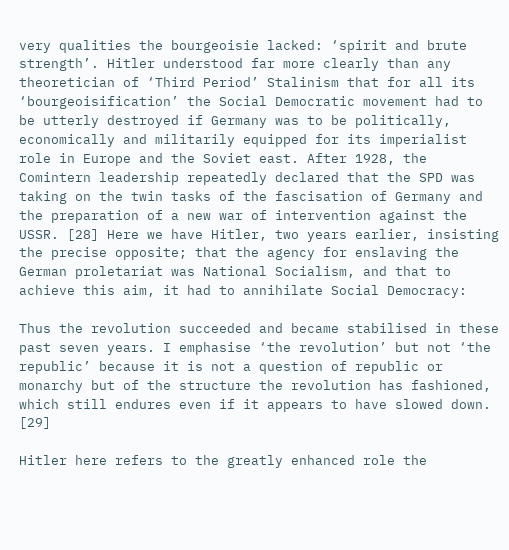very qualities the bourgeoisie lacked: ‘spirit and brute strength’. Hitler understood far more clearly than any theoretician of ‘Third Period’ Stalinism that for all its ‘bourgeoisification’ the Social Democratic movement had to be utterly destroyed if Germany was to be politically, economically and militarily equipped for its imperialist role in Europe and the Soviet east. After 1928, the Comintern leadership repeatedly declared that the SPD was taking on the twin tasks of the fascisation of Germany and the preparation of a new war of intervention against the USSR. [28] Here we have Hitler, two years earlier, insisting the precise opposite; that the agency for enslaving the German proletariat was National Socialism, and that to achieve this aim, it had to annihilate Social Democracy:

Thus the revolution succeeded and became stabilised in these past seven years. I emphasise ‘the revolution’ but not ‘the republic’ because it is not a question of republic or monarchy but of the structure the revolution has fashioned, which still endures even if it appears to have slowed down. [29]

Hitler here refers to the greatly enhanced role the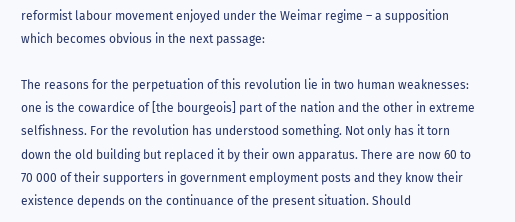reformist labour movement enjoyed under the Weimar regime – a supposition which becomes obvious in the next passage:

The reasons for the perpetuation of this revolution lie in two human weaknesses: one is the cowardice of [the bourgeois] part of the nation and the other in extreme selfishness. For the revolution has understood something. Not only has it torn down the old building but replaced it by their own apparatus. There are now 60 to 70 000 of their supporters in government employment posts and they know their existence depends on the continuance of the present situation. Should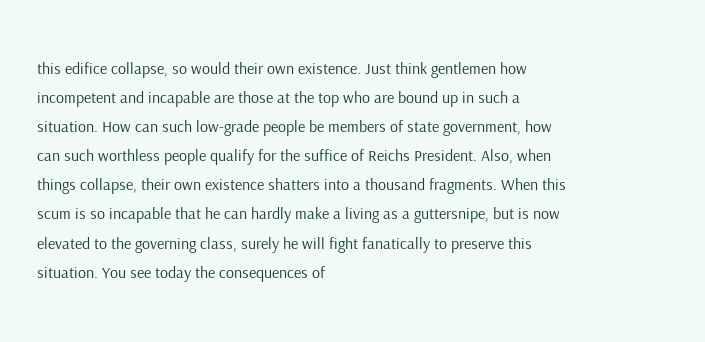this edifice collapse, so would their own existence. Just think gentlemen how incompetent and incapable are those at the top who are bound up in such a situation. How can such low-grade people be members of state government, how can such worthless people qualify for the suffice of Reichs President. Also, when things collapse, their own existence shatters into a thousand fragments. When this scum is so incapable that he can hardly make a living as a guttersnipe, but is now elevated to the governing class, surely he will fight fanatically to preserve this situation. You see today the consequences of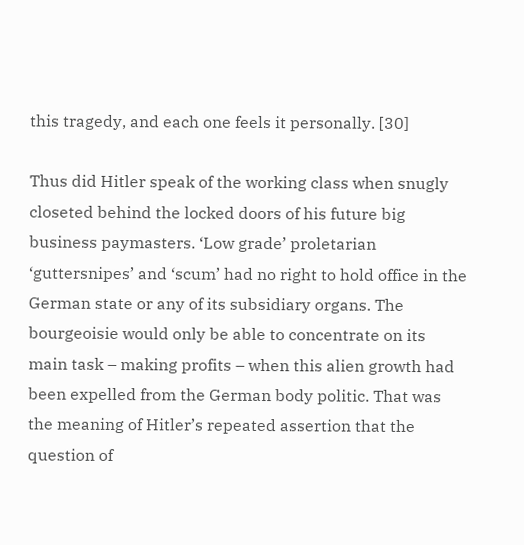this tragedy, and each one feels it personally. [30]

Thus did Hitler speak of the working class when snugly closeted behind the locked doors of his future big business paymasters. ‘Low grade’ proletarian ‘guttersnipes’ and ‘scum’ had no right to hold office in the German state or any of its subsidiary organs. The bourgeoisie would only be able to concentrate on its main task – making profits – when this alien growth had been expelled from the German body politic. That was the meaning of Hitler’s repeated assertion that the question of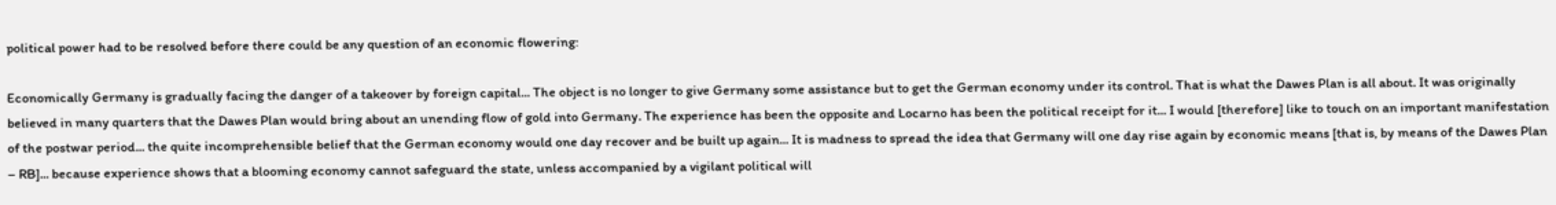political power had to be resolved before there could be any question of an economic flowering:

Economically Germany is gradually facing the danger of a takeover by foreign capital... The object is no longer to give Germany some assistance but to get the German economy under its control. That is what the Dawes Plan is all about. It was originally believed in many quarters that the Dawes Plan would bring about an unending flow of gold into Germany. The experience has been the opposite and Locarno has been the political receipt for it... I would [therefore] like to touch on an important manifestation of the postwar period... the quite incomprehensible belief that the German economy would one day recover and be built up again... It is madness to spread the idea that Germany will one day rise again by economic means [that is, by means of the Dawes Plan – RB]... because experience shows that a blooming economy cannot safeguard the state, unless accompanied by a vigilant political will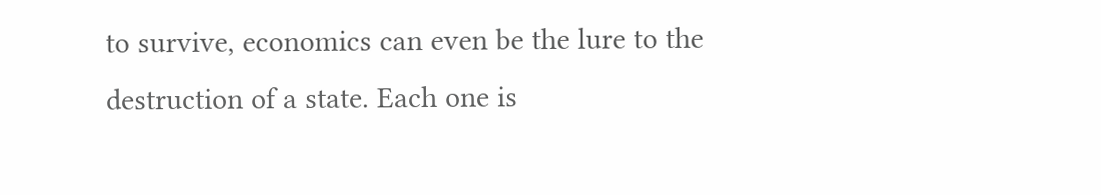to survive, economics can even be the lure to the destruction of a state. Each one is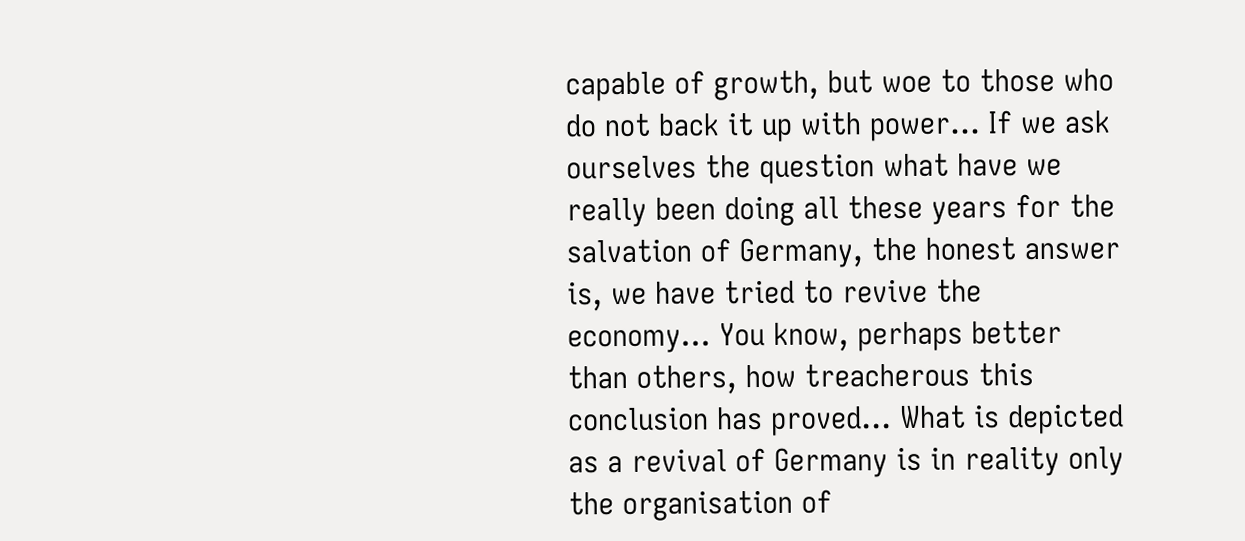capable of growth, but woe to those who do not back it up with power... If we ask ourselves the question what have we really been doing all these years for the salvation of Germany, the honest answer is, we have tried to revive the economy... You know, perhaps better than others, how treacherous this conclusion has proved... What is depicted as a revival of Germany is in reality only the organisation of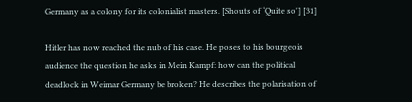Germany as a colony for its colonialist masters. [Shouts of ‘Quite so'] [31]

Hitler has now reached the nub of his case. He poses to his bourgeois audience the question he asks in Mein Kampf: how can the political deadlock in Weimar Germany be broken? He describes the polarisation of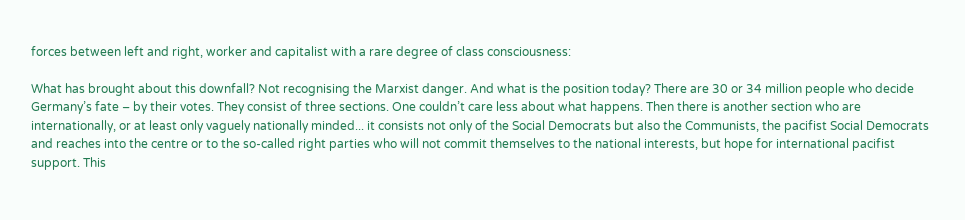forces between left and right, worker and capitalist with a rare degree of class consciousness:

What has brought about this downfall? Not recognising the Marxist danger. And what is the position today? There are 30 or 34 million people who decide Germany’s fate – by their votes. They consist of three sections. One couldn’t care less about what happens. Then there is another section who are internationally, or at least only vaguely nationally minded... it consists not only of the Social Democrats but also the Communists, the pacifist Social Democrats and reaches into the centre or to the so-called right parties who will not commit themselves to the national interests, but hope for international pacifist support. This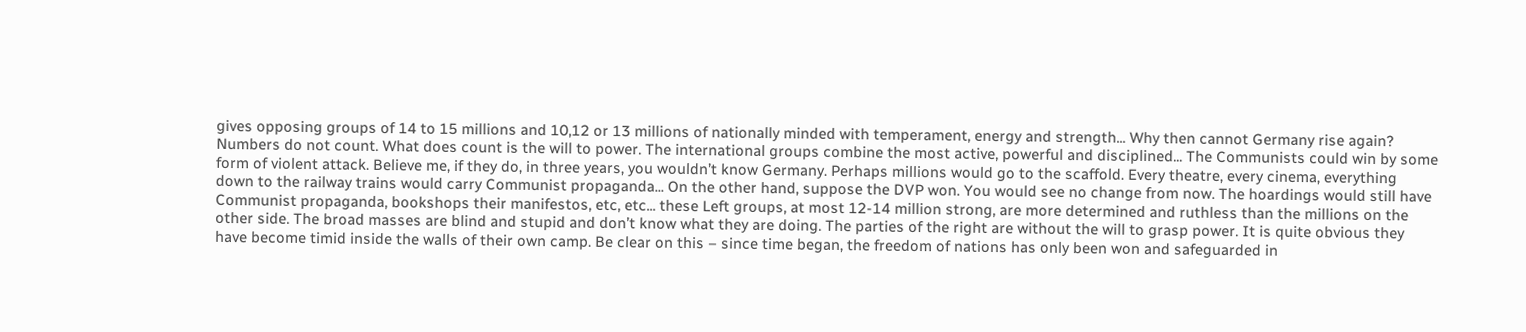gives opposing groups of 14 to 15 millions and 10,12 or 13 millions of nationally minded with temperament, energy and strength... Why then cannot Germany rise again? Numbers do not count. What does count is the will to power. The international groups combine the most active, powerful and disciplined... The Communists could win by some form of violent attack. Believe me, if they do, in three years, you wouldn’t know Germany. Perhaps millions would go to the scaffold. Every theatre, every cinema, everything down to the railway trains would carry Communist propaganda... On the other hand, suppose the DVP won. You would see no change from now. The hoardings would still have Communist propaganda, bookshops their manifestos, etc, etc... these Left groups, at most 12-14 million strong, are more determined and ruthless than the millions on the other side. The broad masses are blind and stupid and don’t know what they are doing. The parties of the right are without the will to grasp power. It is quite obvious they have become timid inside the walls of their own camp. Be clear on this – since time began, the freedom of nations has only been won and safeguarded in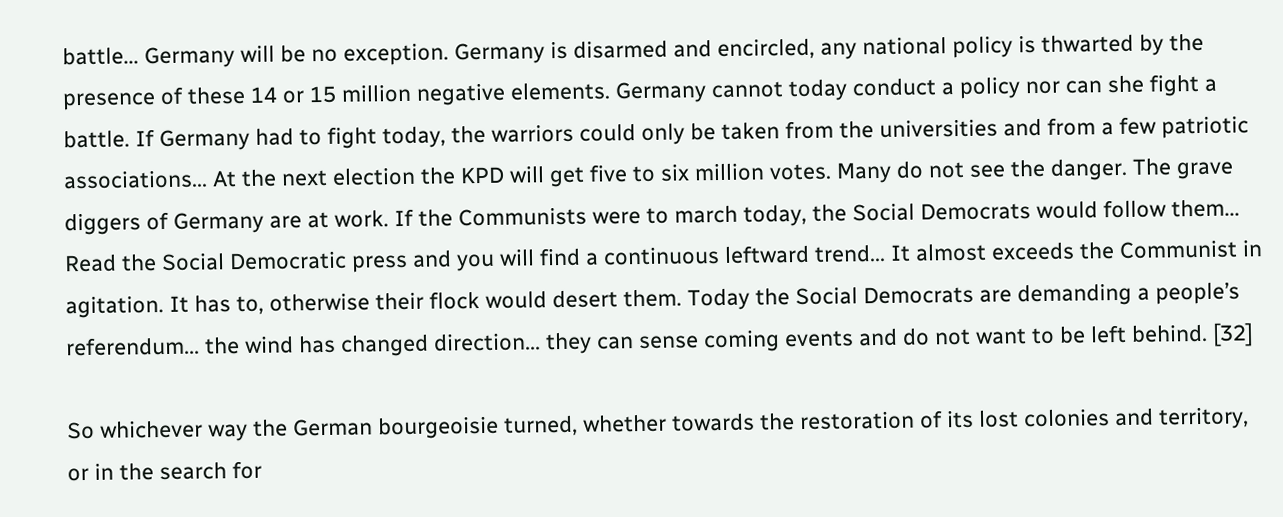battle... Germany will be no exception. Germany is disarmed and encircled, any national policy is thwarted by the presence of these 14 or 15 million negative elements. Germany cannot today conduct a policy nor can she fight a battle. If Germany had to fight today, the warriors could only be taken from the universities and from a few patriotic associations... At the next election the KPD will get five to six million votes. Many do not see the danger. The grave diggers of Germany are at work. If the Communists were to march today, the Social Democrats would follow them... Read the Social Democratic press and you will find a continuous leftward trend... It almost exceeds the Communist in agitation. It has to, otherwise their flock would desert them. Today the Social Democrats are demanding a people’s referendum... the wind has changed direction... they can sense coming events and do not want to be left behind. [32]

So whichever way the German bourgeoisie turned, whether towards the restoration of its lost colonies and territory, or in the search for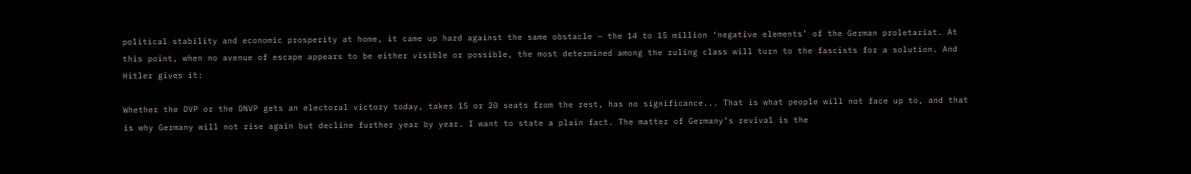political stability and economic prosperity at home, it came up hard against the same obstacle – the 14 to 15 million ‘negative elements’ of the German proletariat. At this point, when no avenue of escape appears to be either visible or possible, the most determined among the ruling class will turn to the fascists for a solution. And Hitler gives it:

Whether the DVP or the DNVP gets an electoral victory today, takes 15 or 20 seats from the rest, has no significance... That is what people will not face up to, and that is why Germany will not rise again but decline further year by year. I want to state a plain fact. The matter of Germany’s revival is the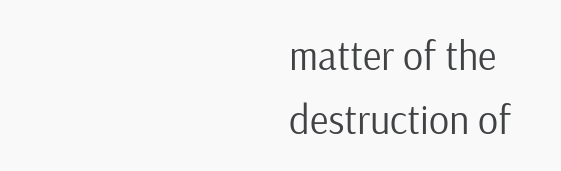matter of the destruction of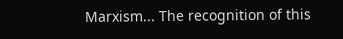Marxism... The recognition of this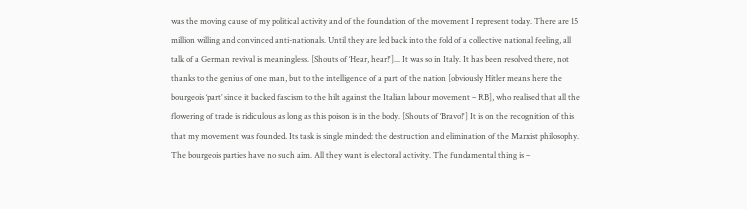was the moving cause of my political activity and of the foundation of the movement I represent today. There are 15 million willing and convinced anti-nationals. Until they are led back into the fold of a collective national feeling, all talk of a German revival is meaningless. [Shouts of ‘Hear, hear!']... It was so in Italy. It has been resolved there, not thanks to the genius of one man, but to the intelligence of a part of the nation [obviously Hitler means here the bourgeois ‘part’ since it backed fascism to the hilt against the Italian labour movement – RB], who realised that all the flowering of trade is ridiculous as long as this poison is in the body. [Shouts of ‘Bravo!'] It is on the recognition of this that my movement was founded. Its task is single minded: the destruction and elimination of the Marxist philosophy. The bourgeois parties have no such aim. All they want is electoral activity. The fundamental thing is –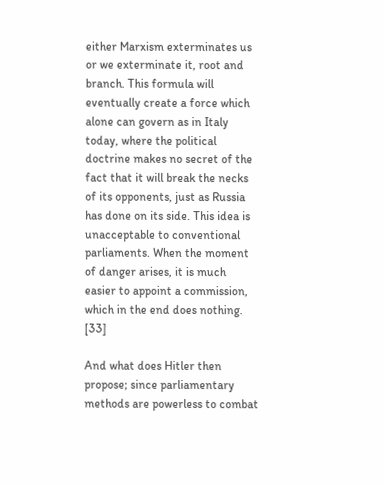either Marxism exterminates us or we exterminate it, root and branch. This formula will eventually create a force which alone can govern as in Italy today, where the political doctrine makes no secret of the fact that it will break the necks of its opponents, just as Russia has done on its side. This idea is unacceptable to conventional parliaments. When the moment of danger arises, it is much easier to appoint a commission, which in the end does nothing. [33]

And what does Hitler then propose; since parliamentary methods are powerless to combat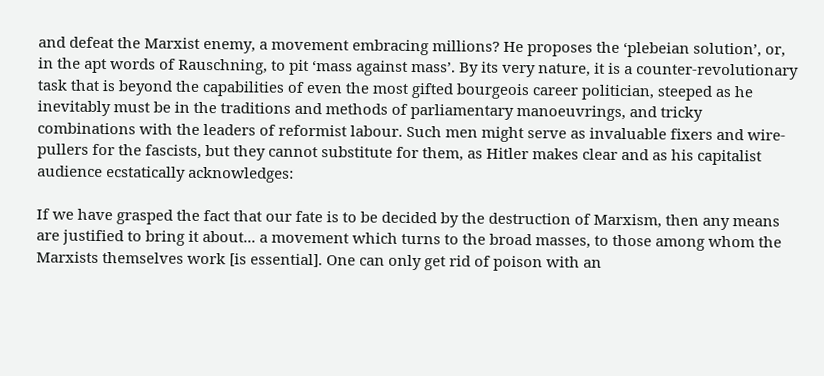and defeat the Marxist enemy, a movement embracing millions? He proposes the ‘plebeian solution’, or, in the apt words of Rauschning, to pit ‘mass against mass’. By its very nature, it is a counter-revolutionary task that is beyond the capabilities of even the most gifted bourgeois career politician, steeped as he inevitably must be in the traditions and methods of parliamentary manoeuvrings, and tricky combinations with the leaders of reformist labour. Such men might serve as invaluable fixers and wire-pullers for the fascists, but they cannot substitute for them, as Hitler makes clear and as his capitalist audience ecstatically acknowledges:

If we have grasped the fact that our fate is to be decided by the destruction of Marxism, then any means are justified to bring it about... a movement which turns to the broad masses, to those among whom the Marxists themselves work [is essential]. One can only get rid of poison with an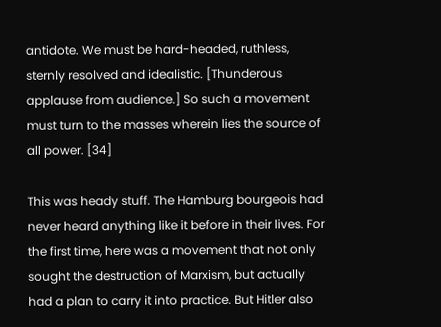antidote. We must be hard-headed, ruthless, sternly resolved and idealistic. [Thunderous applause from audience.] So such a movement must turn to the masses wherein lies the source of all power. [34]

This was heady stuff. The Hamburg bourgeois had never heard anything like it before in their lives. For the first time, here was a movement that not only sought the destruction of Marxism, but actually had a plan to carry it into practice. But Hitler also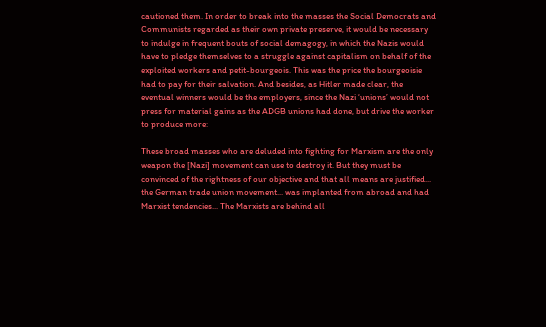cautioned them. In order to break into the masses the Social Democrats and Communists regarded as their own private preserve, it would be necessary to indulge in frequent bouts of social demagogy, in which the Nazis would have to pledge themselves to a struggle against capitalism on behalf of the exploited workers and petit-bourgeois. This was the price the bourgeoisie had to pay for their salvation. And besides, as Hitler made clear, the eventual winners would be the employers, since the Nazi ‘unions’ would not press for material gains as the ADGB unions had done, but drive the worker to produce more:

These broad masses who are deluded into fighting for Marxism are the only weapon the [Nazi] movement can use to destroy it. But they must be convinced of the rightness of our objective and that all means are justified... the German trade union movement... was implanted from abroad and had Marxist tendencies... The Marxists are behind all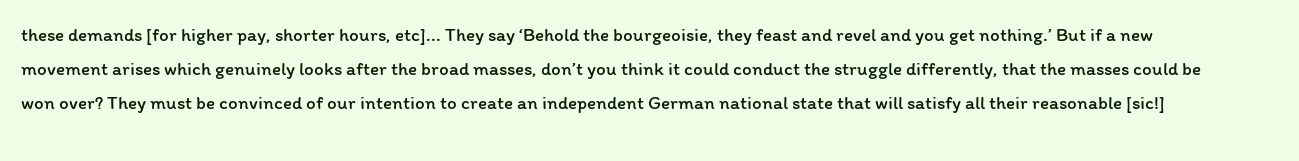these demands [for higher pay, shorter hours, etc]... They say ‘Behold the bourgeoisie, they feast and revel and you get nothing.’ But if a new movement arises which genuinely looks after the broad masses, don’t you think it could conduct the struggle differently, that the masses could be won over? They must be convinced of our intention to create an independent German national state that will satisfy all their reasonable [sic!]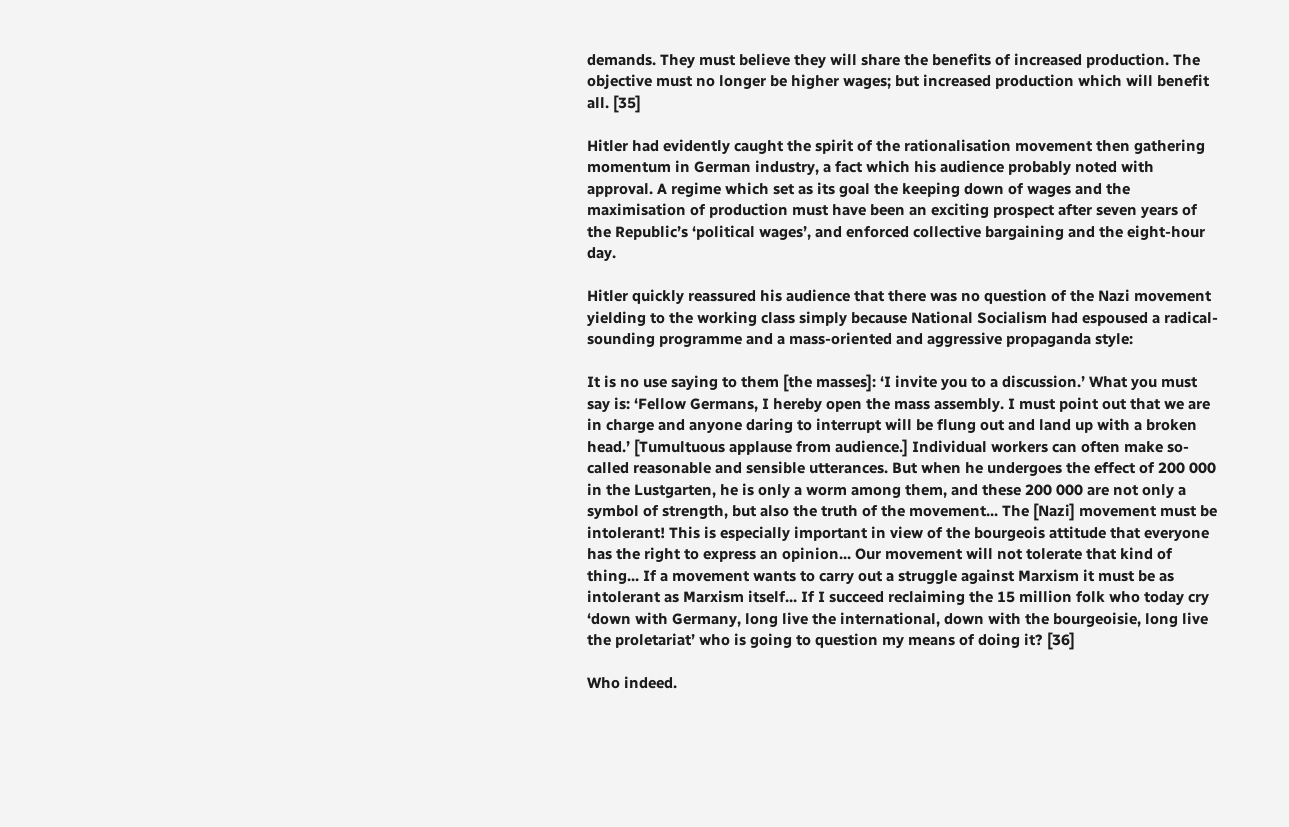demands. They must believe they will share the benefits of increased production. The objective must no longer be higher wages; but increased production which will benefit all. [35]

Hitler had evidently caught the spirit of the rationalisation movement then gathering momentum in German industry, a fact which his audience probably noted with approval. A regime which set as its goal the keeping down of wages and the maximisation of production must have been an exciting prospect after seven years of the Republic’s ‘political wages’, and enforced collective bargaining and the eight-hour day.

Hitler quickly reassured his audience that there was no question of the Nazi movement yielding to the working class simply because National Socialism had espoused a radical-sounding programme and a mass-oriented and aggressive propaganda style:

It is no use saying to them [the masses]: ‘I invite you to a discussion.’ What you must say is: ‘Fellow Germans, I hereby open the mass assembly. I must point out that we are in charge and anyone daring to interrupt will be flung out and land up with a broken head.’ [Tumultuous applause from audience.] Individual workers can often make so-called reasonable and sensible utterances. But when he undergoes the effect of 200 000 in the Lustgarten, he is only a worm among them, and these 200 000 are not only a symbol of strength, but also the truth of the movement... The [Nazi] movement must be intolerant! This is especially important in view of the bourgeois attitude that everyone has the right to express an opinion... Our movement will not tolerate that kind of thing... If a movement wants to carry out a struggle against Marxism it must be as intolerant as Marxism itself... If I succeed reclaiming the 15 million folk who today cry ‘down with Germany, long live the international, down with the bourgeoisie, long live the proletariat’ who is going to question my means of doing it? [36]

Who indeed.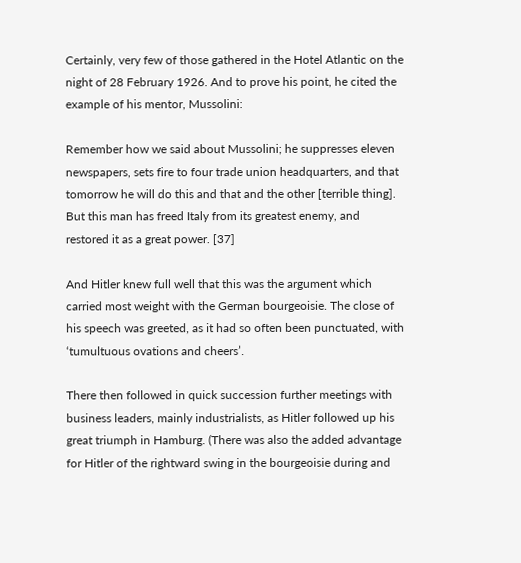Certainly, very few of those gathered in the Hotel Atlantic on the night of 28 February 1926. And to prove his point, he cited the example of his mentor, Mussolini:

Remember how we said about Mussolini; he suppresses eleven newspapers, sets fire to four trade union headquarters, and that tomorrow he will do this and that and the other [terrible thing]. But this man has freed Italy from its greatest enemy, and restored it as a great power. [37]

And Hitler knew full well that this was the argument which carried most weight with the German bourgeoisie. The close of his speech was greeted, as it had so often been punctuated, with ‘tumultuous ovations and cheers’.

There then followed in quick succession further meetings with business leaders, mainly industrialists, as Hitler followed up his great triumph in Hamburg. (There was also the added advantage for Hitler of the rightward swing in the bourgeoisie during and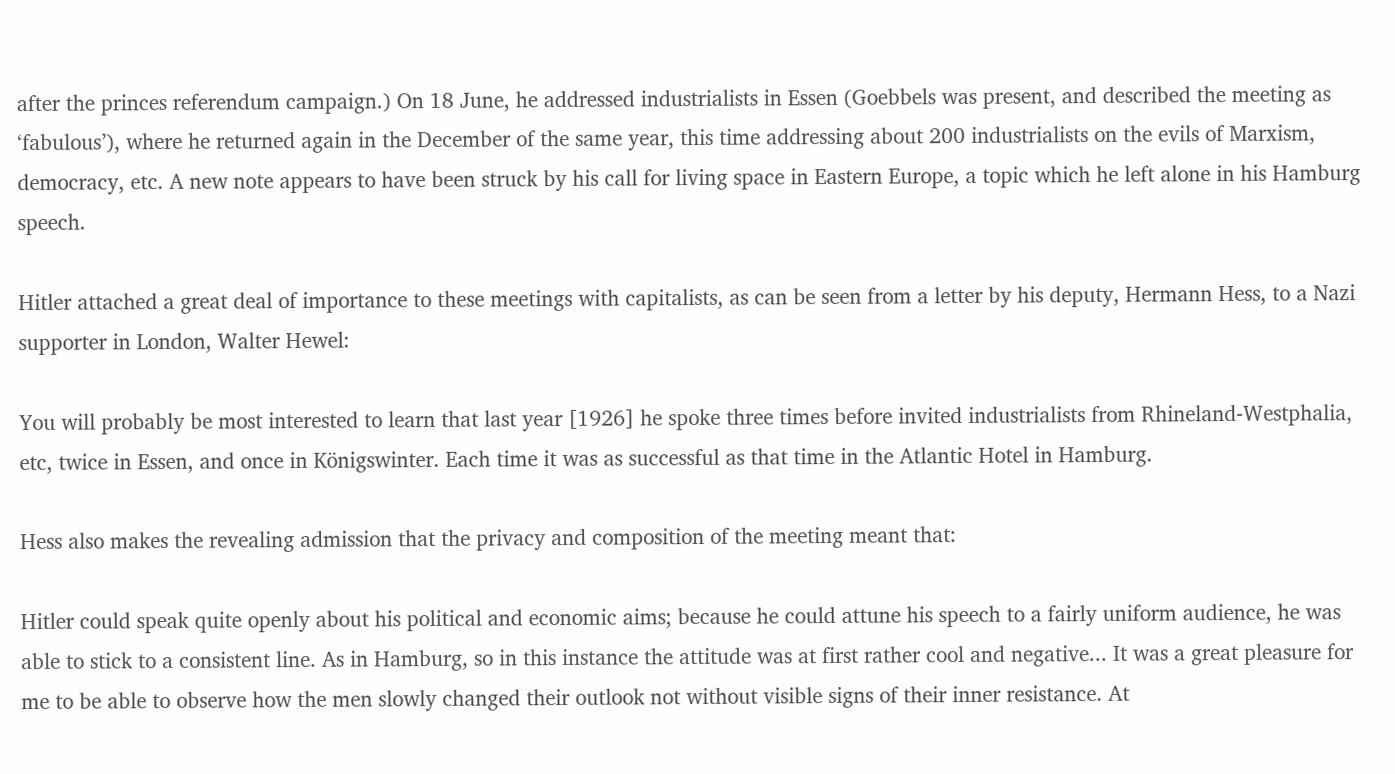after the princes referendum campaign.) On 18 June, he addressed industrialists in Essen (Goebbels was present, and described the meeting as ‘fabulous’), where he returned again in the December of the same year, this time addressing about 200 industrialists on the evils of Marxism, democracy, etc. A new note appears to have been struck by his call for living space in Eastern Europe, a topic which he left alone in his Hamburg speech.

Hitler attached a great deal of importance to these meetings with capitalists, as can be seen from a letter by his deputy, Hermann Hess, to a Nazi supporter in London, Walter Hewel:

You will probably be most interested to learn that last year [1926] he spoke three times before invited industrialists from Rhineland-Westphalia, etc, twice in Essen, and once in Königswinter. Each time it was as successful as that time in the Atlantic Hotel in Hamburg.

Hess also makes the revealing admission that the privacy and composition of the meeting meant that:

Hitler could speak quite openly about his political and economic aims; because he could attune his speech to a fairly uniform audience, he was able to stick to a consistent line. As in Hamburg, so in this instance the attitude was at first rather cool and negative... It was a great pleasure for me to be able to observe how the men slowly changed their outlook not without visible signs of their inner resistance. At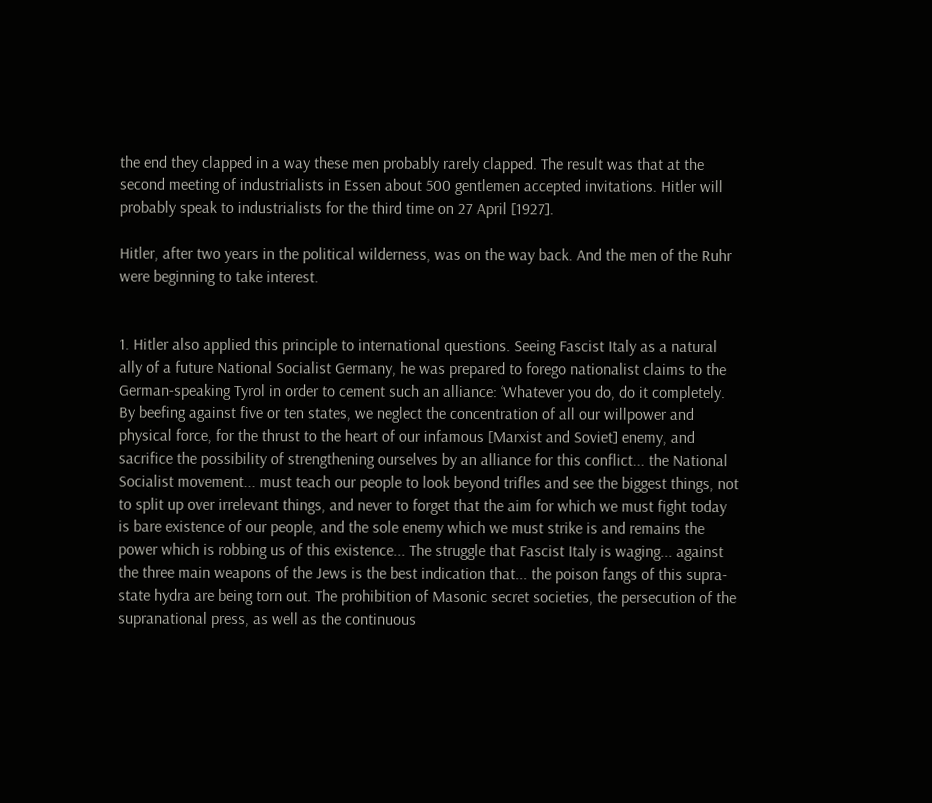the end they clapped in a way these men probably rarely clapped. The result was that at the second meeting of industrialists in Essen about 500 gentlemen accepted invitations. Hitler will probably speak to industrialists for the third time on 27 April [1927].

Hitler, after two years in the political wilderness, was on the way back. And the men of the Ruhr were beginning to take interest.


1. Hitler also applied this principle to international questions. Seeing Fascist Italy as a natural ally of a future National Socialist Germany, he was prepared to forego nationalist claims to the German-speaking Tyrol in order to cement such an alliance: ‘Whatever you do, do it completely. By beefing against five or ten states, we neglect the concentration of all our willpower and physical force, for the thrust to the heart of our infamous [Marxist and Soviet] enemy, and sacrifice the possibility of strengthening ourselves by an alliance for this conflict... the National Socialist movement... must teach our people to look beyond trifles and see the biggest things, not to split up over irrelevant things, and never to forget that the aim for which we must fight today is bare existence of our people, and the sole enemy which we must strike is and remains the power which is robbing us of this existence... The struggle that Fascist Italy is waging... against the three main weapons of the Jews is the best indication that... the poison fangs of this supra-state hydra are being torn out. The prohibition of Masonic secret societies, the persecution of the supranational press, as well as the continuous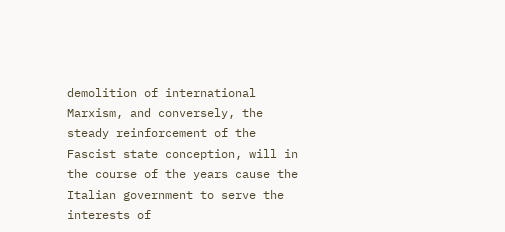demolition of international Marxism, and conversely, the steady reinforcement of the Fascist state conception, will in the course of the years cause the Italian government to serve the interests of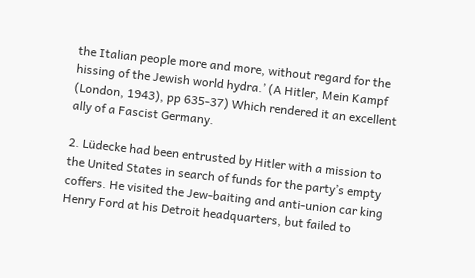the Italian people more and more, without regard for the hissing of the Jewish world hydra.’ (A Hitler, Mein Kampf (London, 1943), pp 635-37) Which rendered it an excellent ally of a Fascist Germany.

2. Lüdecke had been entrusted by Hitler with a mission to the United States in search of funds for the party’s empty coffers. He visited the Jew-baiting and anti-union car king Henry Ford at his Detroit headquarters, but failed to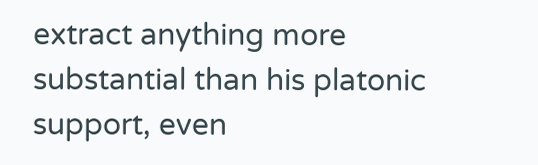extract anything more substantial than his platonic support, even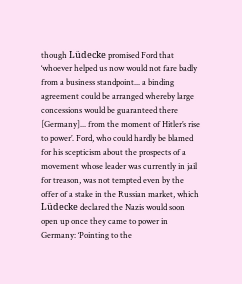though Lüdecke promised Ford that ‘whoever helped us now would not fare badly from a business standpoint... a binding agreement could be arranged whereby large concessions would be guaranteed there [Germany]... from the moment of Hitler’s rise to power’. Ford, who could hardly be blamed for his scepticism about the prospects of a movement whose leader was currently in jail for treason, was not tempted even by the offer of a stake in the Russian market, which Lüdecke declared the Nazis would soon open up once they came to power in Germany: ‘Pointing to the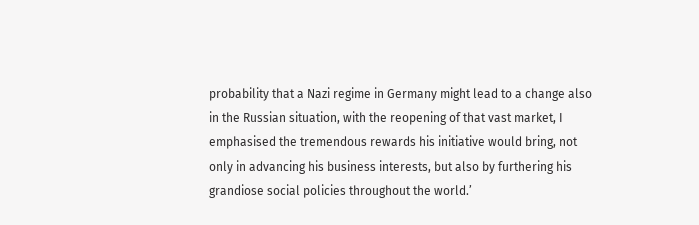probability that a Nazi regime in Germany might lead to a change also in the Russian situation, with the reopening of that vast market, I emphasised the tremendous rewards his initiative would bring, not only in advancing his business interests, but also by furthering his grandiose social policies throughout the world.’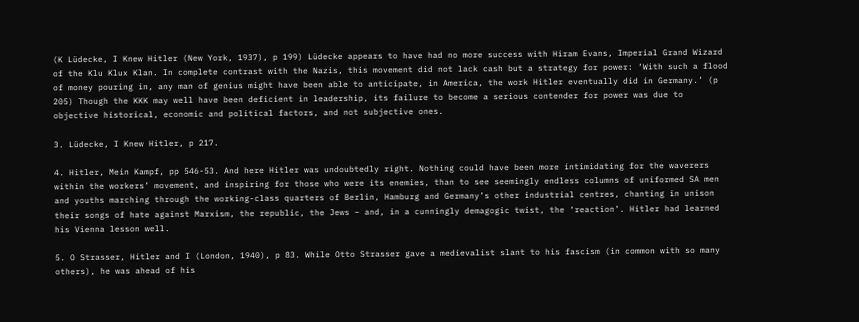(K Lüdecke, I Knew Hitler (New York, 1937), p 199) Lüdecke appears to have had no more success with Hiram Evans, Imperial Grand Wizard of the Klu Klux Klan. In complete contrast with the Nazis, this movement did not lack cash but a strategy for power: ‘With such a flood of money pouring in, any man of genius might have been able to anticipate, in America, the work Hitler eventually did in Germany.’ (p 205) Though the KKK may well have been deficient in leadership, its failure to become a serious contender for power was due to objective historical, economic and political factors, and not subjective ones.

3. Lüdecke, I Knew Hitler, p 217.

4. Hitler, Mein Kampf, pp 546-53. And here Hitler was undoubtedly right. Nothing could have been more intimidating for the waverers within the workers’ movement, and inspiring for those who were its enemies, than to see seemingly endless columns of uniformed SA men and youths marching through the working-class quarters of Berlin, Hamburg and Germany’s other industrial centres, chanting in unison their songs of hate against Marxism, the republic, the Jews – and, in a cunningly demagogic twist, the ‘reaction’. Hitler had learned his Vienna lesson well.

5. O Strasser, Hitler and I (London, 1940), p 83. While Otto Strasser gave a medievalist slant to his fascism (in common with so many others), he was ahead of his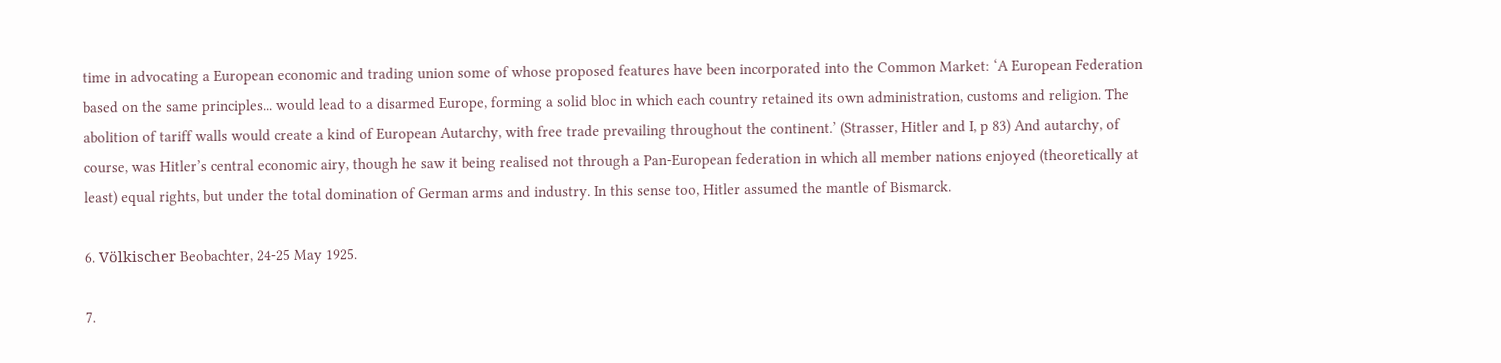time in advocating a European economic and trading union some of whose proposed features have been incorporated into the Common Market: ‘A European Federation based on the same principles... would lead to a disarmed Europe, forming a solid bloc in which each country retained its own administration, customs and religion. The abolition of tariff walls would create a kind of European Autarchy, with free trade prevailing throughout the continent.’ (Strasser, Hitler and I, p 83) And autarchy, of course, was Hitler’s central economic airy, though he saw it being realised not through a Pan-European federation in which all member nations enjoyed (theoretically at least) equal rights, but under the total domination of German arms and industry. In this sense too, Hitler assumed the mantle of Bismarck.

6. Völkischer Beobachter, 24-25 May 1925.

7.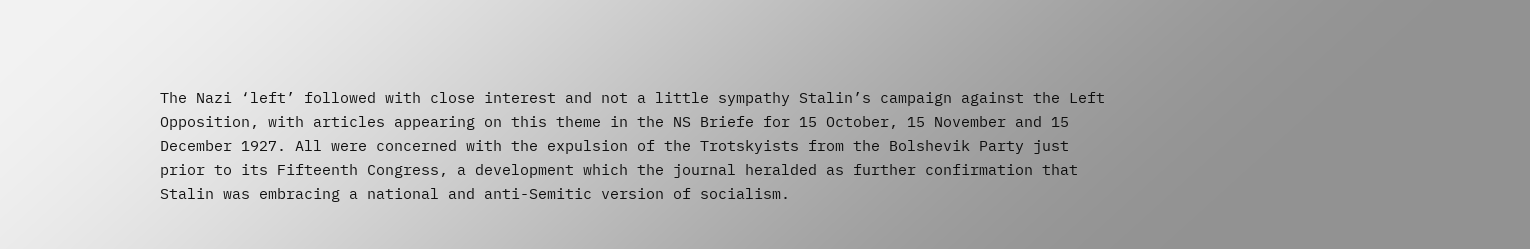The Nazi ‘left’ followed with close interest and not a little sympathy Stalin’s campaign against the Left Opposition, with articles appearing on this theme in the NS Briefe for 15 October, 15 November and 15 December 1927. All were concerned with the expulsion of the Trotskyists from the Bolshevik Party just prior to its Fifteenth Congress, a development which the journal heralded as further confirmation that Stalin was embracing a national and anti-Semitic version of socialism.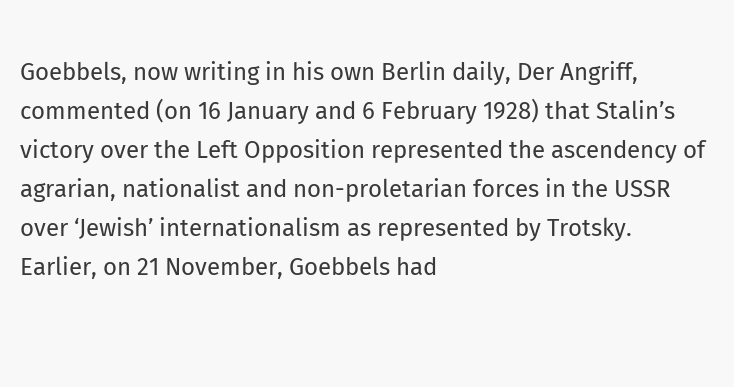Goebbels, now writing in his own Berlin daily, Der Angriff, commented (on 16 January and 6 February 1928) that Stalin’s victory over the Left Opposition represented the ascendency of agrarian, nationalist and non-proletarian forces in the USSR over ‘Jewish’ internationalism as represented by Trotsky. Earlier, on 21 November, Goebbels had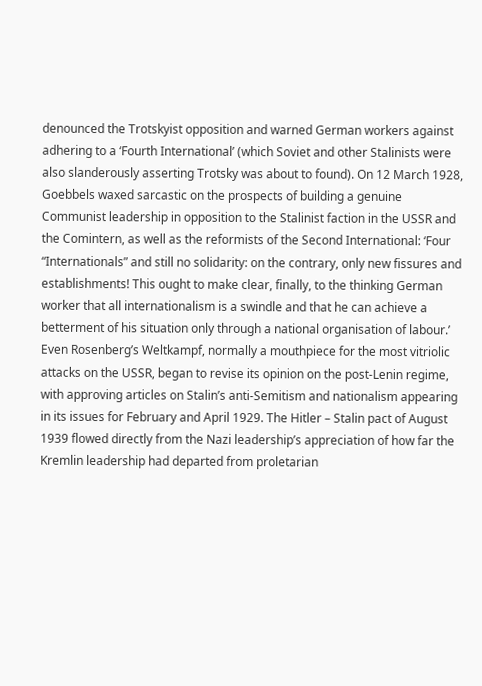denounced the Trotskyist opposition and warned German workers against adhering to a ‘Fourth International’ (which Soviet and other Stalinists were also slanderously asserting Trotsky was about to found). On 12 March 1928, Goebbels waxed sarcastic on the prospects of building a genuine Communist leadership in opposition to the Stalinist faction in the USSR and the Comintern, as well as the reformists of the Second International: ‘Four “Internationals” and still no solidarity: on the contrary, only new fissures and establishments! This ought to make clear, finally, to the thinking German worker that all internationalism is a swindle and that he can achieve a betterment of his situation only through a national organisation of labour.’ Even Rosenberg’s Weltkampf, normally a mouthpiece for the most vitriolic attacks on the USSR, began to revise its opinion on the post-Lenin regime, with approving articles on Stalin’s anti-Semitism and nationalism appearing in its issues for February and April 1929. The Hitler – Stalin pact of August 1939 flowed directly from the Nazi leadership’s appreciation of how far the Kremlin leadership had departed from proletarian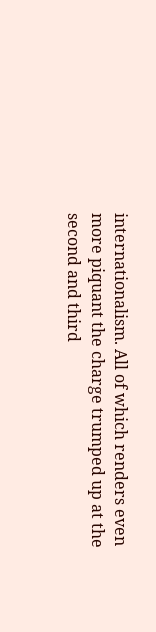internationalism. All of which renders even more piquant the charge trumped up at the second and third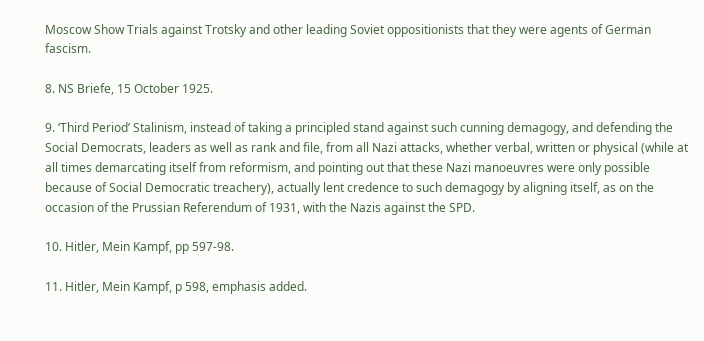Moscow Show Trials against Trotsky and other leading Soviet oppositionists that they were agents of German fascism.

8. NS Briefe, 15 October 1925.

9. ‘Third Period’ Stalinism, instead of taking a principled stand against such cunning demagogy, and defending the Social Democrats, leaders as well as rank and file, from all Nazi attacks, whether verbal, written or physical (while at all times demarcating itself from reformism, and pointing out that these Nazi manoeuvres were only possible because of Social Democratic treachery), actually lent credence to such demagogy by aligning itself, as on the occasion of the Prussian Referendum of 1931, with the Nazis against the SPD.

10. Hitler, Mein Kampf, pp 597-98.

11. Hitler, Mein Kampf, p 598, emphasis added.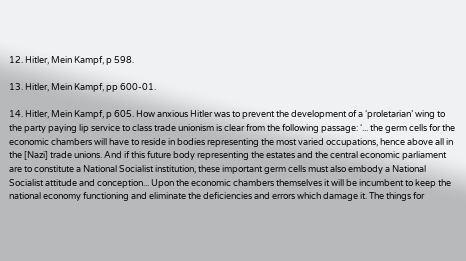12. Hitler, Mein Kampf, p 598.

13. Hitler, Mein Kampf, pp 600-01.

14. Hitler, Mein Kampf, p 605. How anxious Hitler was to prevent the development of a ‘proletarian’ wing to the party paying lip service to class trade unionism is clear from the following passage: ‘... the germ cells for the economic chambers will have to reside in bodies representing the most varied occupations, hence above all in the [Nazi] trade unions. And if this future body representing the estates and the central economic parliament are to constitute a National Socialist institution, these important germ cells must also embody a National Socialist attitude and conception... Upon the economic chambers themselves it will be incumbent to keep the national economy functioning and eliminate the deficiencies and errors which damage it. The things for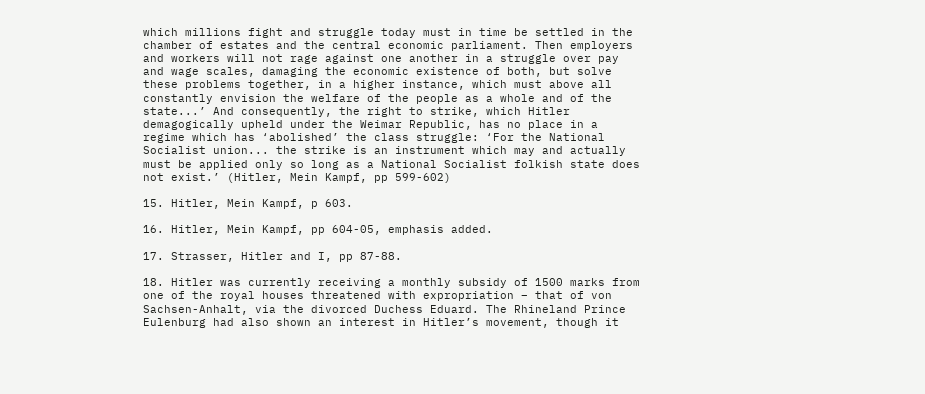which millions fight and struggle today must in time be settled in the chamber of estates and the central economic parliament. Then employers and workers will not rage against one another in a struggle over pay and wage scales, damaging the economic existence of both, but solve these problems together, in a higher instance, which must above all constantly envision the welfare of the people as a whole and of the state...’ And consequently, the right to strike, which Hitler demagogically upheld under the Weimar Republic, has no place in a regime which has ‘abolished’ the class struggle: ‘For the National Socialist union... the strike is an instrument which may and actually must be applied only so long as a National Socialist folkish state does not exist.’ (Hitler, Mein Kampf, pp 599-602)

15. Hitler, Mein Kampf, p 603.

16. Hitler, Mein Kampf, pp 604-05, emphasis added.

17. Strasser, Hitler and I, pp 87-88.

18. Hitler was currently receiving a monthly subsidy of 1500 marks from one of the royal houses threatened with expropriation – that of von Sachsen-Anhalt, via the divorced Duchess Eduard. The Rhineland Prince Eulenburg had also shown an interest in Hitler’s movement, though it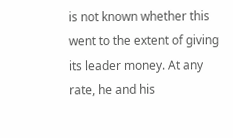is not known whether this went to the extent of giving its leader money. At any rate, he and his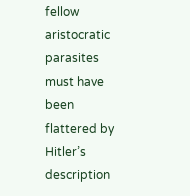fellow aristocratic parasites must have been flattered by Hitler’s description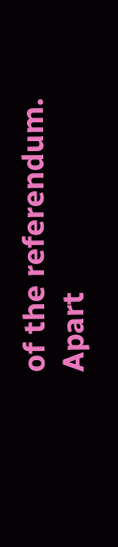of the referendum. Apart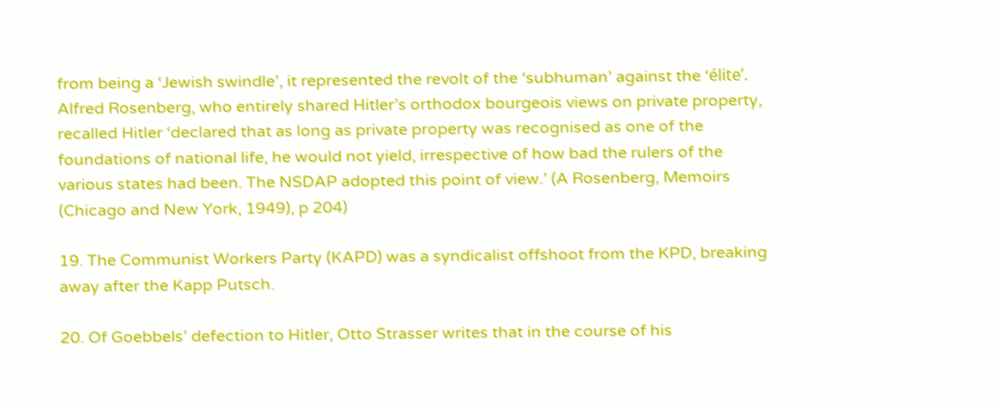from being a ‘Jewish swindle’, it represented the revolt of the ‘subhuman’ against the ‘élite’. Alfred Rosenberg, who entirely shared Hitler’s orthodox bourgeois views on private property, recalled Hitler ‘declared that as long as private property was recognised as one of the foundations of national life, he would not yield, irrespective of how bad the rulers of the various states had been. The NSDAP adopted this point of view.’ (A Rosenberg, Memoirs (Chicago and New York, 1949), p 204)

19. The Communist Workers Party (KAPD) was a syndicalist offshoot from the KPD, breaking away after the Kapp Putsch.

20. Of Goebbels’ defection to Hitler, Otto Strasser writes that in the course of his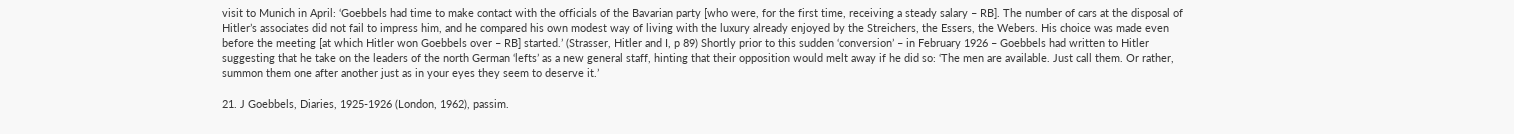visit to Munich in April: ‘Goebbels had time to make contact with the officials of the Bavarian party [who were, for the first time, receiving a steady salary – RB]. The number of cars at the disposal of Hitler’s associates did not fail to impress him, and he compared his own modest way of living with the luxury already enjoyed by the Streichers, the Essers, the Webers. His choice was made even before the meeting [at which Hitler won Goebbels over – RB] started.’ (Strasser, Hitler and I, p 89) Shortly prior to this sudden ‘conversion’ – in February 1926 – Goebbels had written to Hitler suggesting that he take on the leaders of the north German ‘lefts’ as a new general staff, hinting that their opposition would melt away if he did so: ‘The men are available. Just call them. Or rather, summon them one after another just as in your eyes they seem to deserve it.’

21. J Goebbels, Diaries, 1925-1926 (London, 1962), passim.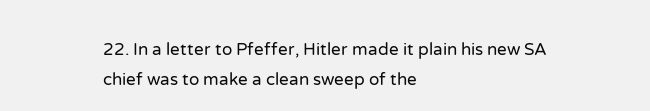22. In a letter to Pfeffer, Hitler made it plain his new SA chief was to make a clean sweep of the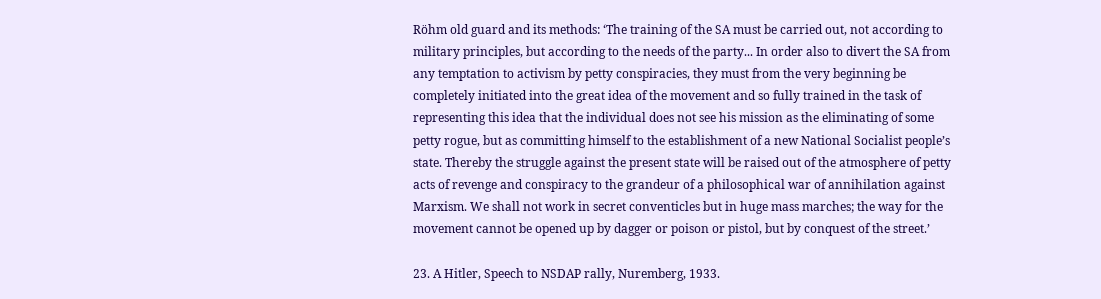Röhm old guard and its methods: ‘The training of the SA must be carried out, not according to military principles, but according to the needs of the party... In order also to divert the SA from any temptation to activism by petty conspiracies, they must from the very beginning be completely initiated into the great idea of the movement and so fully trained in the task of representing this idea that the individual does not see his mission as the eliminating of some petty rogue, but as committing himself to the establishment of a new National Socialist people’s state. Thereby the struggle against the present state will be raised out of the atmosphere of petty acts of revenge and conspiracy to the grandeur of a philosophical war of annihilation against Marxism. We shall not work in secret conventicles but in huge mass marches; the way for the movement cannot be opened up by dagger or poison or pistol, but by conquest of the street.’

23. A Hitler, Speech to NSDAP rally, Nuremberg, 1933.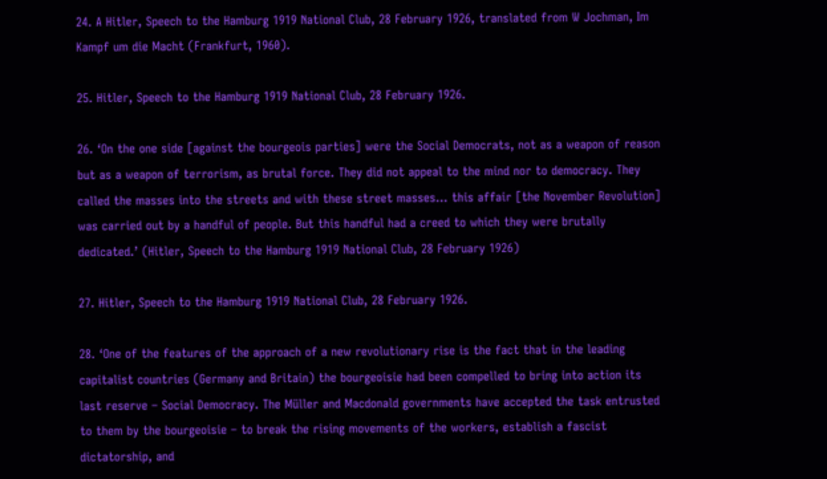24. A Hitler, Speech to the Hamburg 1919 National Club, 28 February 1926, translated from W Jochman, Im Kampf um die Macht (Frankfurt, 1960).

25. Hitler, Speech to the Hamburg 1919 National Club, 28 February 1926.

26. ‘On the one side [against the bourgeois parties] were the Social Democrats, not as a weapon of reason but as a weapon of terrorism, as brutal force. They did not appeal to the mind nor to democracy. They called the masses into the streets and with these street masses... this affair [the November Revolution] was carried out by a handful of people. But this handful had a creed to which they were brutally dedicated.’ (Hitler, Speech to the Hamburg 1919 National Club, 28 February 1926)

27. Hitler, Speech to the Hamburg 1919 National Club, 28 February 1926.

28. ‘One of the features of the approach of a new revolutionary rise is the fact that in the leading capitalist countries (Germany and Britain) the bourgeoisie had been compelled to bring into action its last reserve – Social Democracy. The Müller and Macdonald governments have accepted the task entrusted to them by the bourgeoisie – to break the rising movements of the workers, establish a fascist dictatorship, and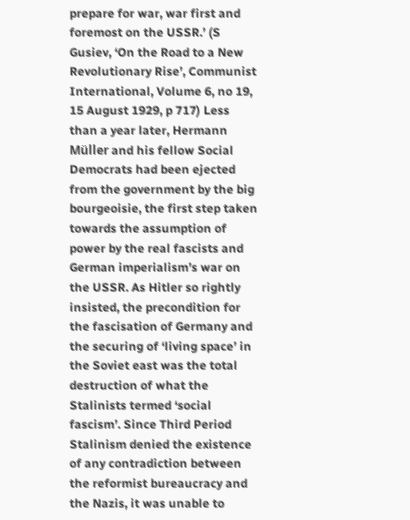prepare for war, war first and foremost on the USSR.’ (S Gusiev, ‘On the Road to a New Revolutionary Rise’, Communist International, Volume 6, no 19, 15 August 1929, p 717) Less than a year later, Hermann Müller and his fellow Social Democrats had been ejected from the government by the big bourgeoisie, the first step taken towards the assumption of power by the real fascists and German imperialism’s war on the USSR. As Hitler so rightly insisted, the precondition for the fascisation of Germany and the securing of ‘living space’ in the Soviet east was the total destruction of what the Stalinists termed ‘social fascism’. Since Third Period Stalinism denied the existence of any contradiction between the reformist bureaucracy and the Nazis, it was unable to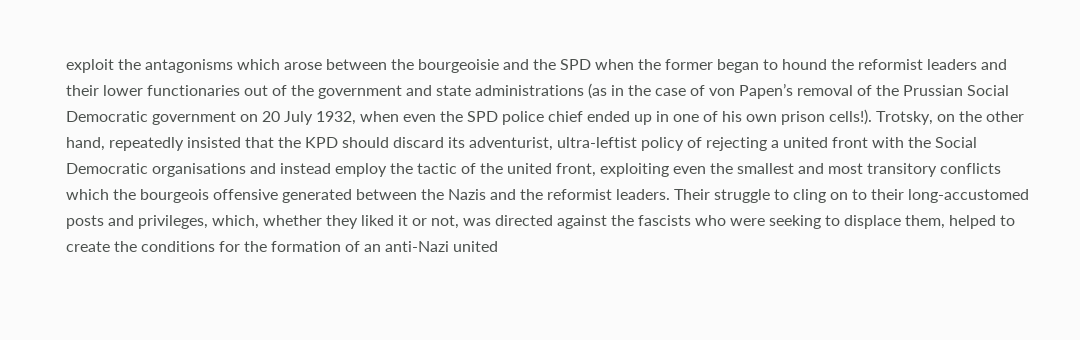exploit the antagonisms which arose between the bourgeoisie and the SPD when the former began to hound the reformist leaders and their lower functionaries out of the government and state administrations (as in the case of von Papen’s removal of the Prussian Social Democratic government on 20 July 1932, when even the SPD police chief ended up in one of his own prison cells!). Trotsky, on the other hand, repeatedly insisted that the KPD should discard its adventurist, ultra-leftist policy of rejecting a united front with the Social Democratic organisations and instead employ the tactic of the united front, exploiting even the smallest and most transitory conflicts which the bourgeois offensive generated between the Nazis and the reformist leaders. Their struggle to cling on to their long-accustomed posts and privileges, which, whether they liked it or not, was directed against the fascists who were seeking to displace them, helped to create the conditions for the formation of an anti-Nazi united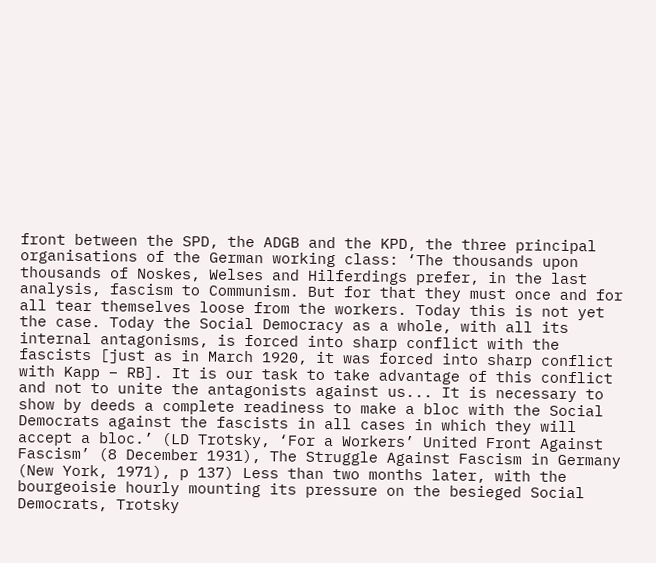front between the SPD, the ADGB and the KPD, the three principal organisations of the German working class: ‘The thousands upon thousands of Noskes, Welses and Hilferdings prefer, in the last analysis, fascism to Communism. But for that they must once and for all tear themselves loose from the workers. Today this is not yet the case. Today the Social Democracy as a whole, with all its internal antagonisms, is forced into sharp conflict with the fascists [just as in March 1920, it was forced into sharp conflict with Kapp – RB]. It is our task to take advantage of this conflict and not to unite the antagonists against us... It is necessary to show by deeds a complete readiness to make a bloc with the Social Democrats against the fascists in all cases in which they will accept a bloc.’ (LD Trotsky, ‘For a Workers’ United Front Against Fascism’ (8 December 1931), The Struggle Against Fascism in Germany (New York, 1971), p 137) Less than two months later, with the bourgeoisie hourly mounting its pressure on the besieged Social Democrats, Trotsky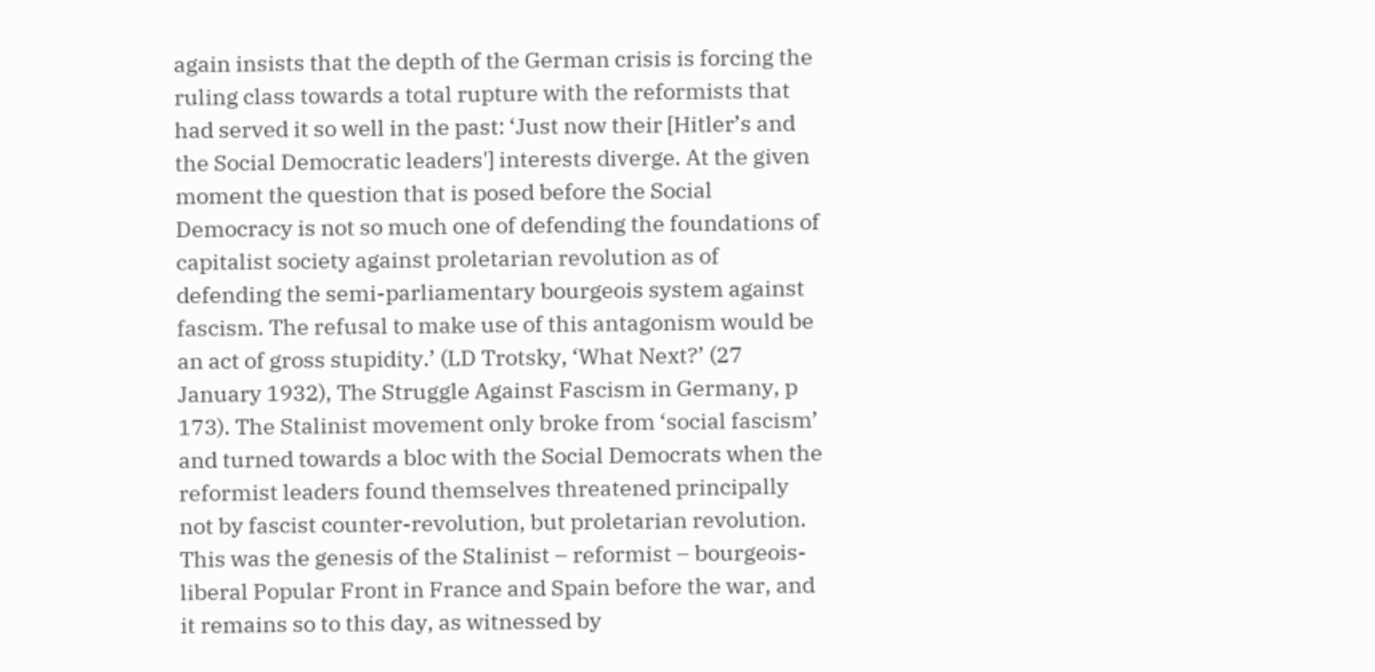again insists that the depth of the German crisis is forcing the ruling class towards a total rupture with the reformists that had served it so well in the past: ‘Just now their [Hitler’s and the Social Democratic leaders'] interests diverge. At the given moment the question that is posed before the Social Democracy is not so much one of defending the foundations of capitalist society against proletarian revolution as of defending the semi-parliamentary bourgeois system against fascism. The refusal to make use of this antagonism would be an act of gross stupidity.’ (LD Trotsky, ‘What Next?’ (27 January 1932), The Struggle Against Fascism in Germany, p 173). The Stalinist movement only broke from ‘social fascism’ and turned towards a bloc with the Social Democrats when the reformist leaders found themselves threatened principally not by fascist counter-revolution, but proletarian revolution. This was the genesis of the Stalinist – reformist – bourgeois-liberal Popular Front in France and Spain before the war, and it remains so to this day, as witnessed by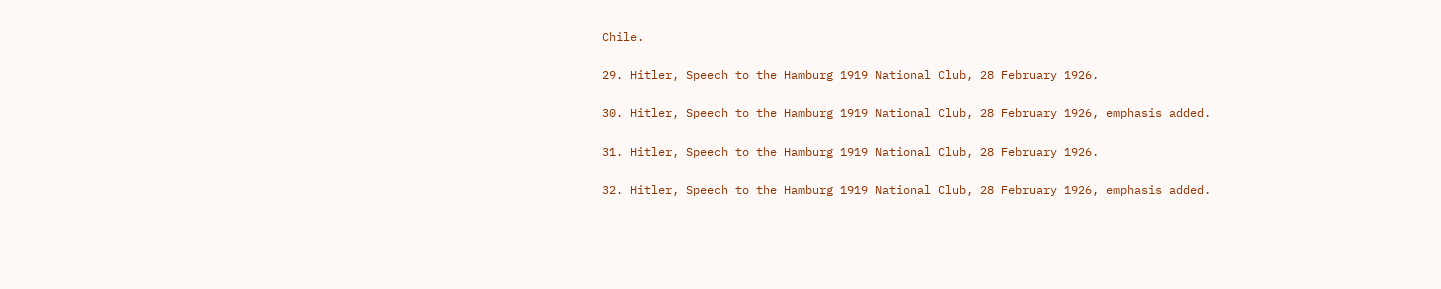Chile.

29. Hitler, Speech to the Hamburg 1919 National Club, 28 February 1926.

30. Hitler, Speech to the Hamburg 1919 National Club, 28 February 1926, emphasis added.

31. Hitler, Speech to the Hamburg 1919 National Club, 28 February 1926.

32. Hitler, Speech to the Hamburg 1919 National Club, 28 February 1926, emphasis added.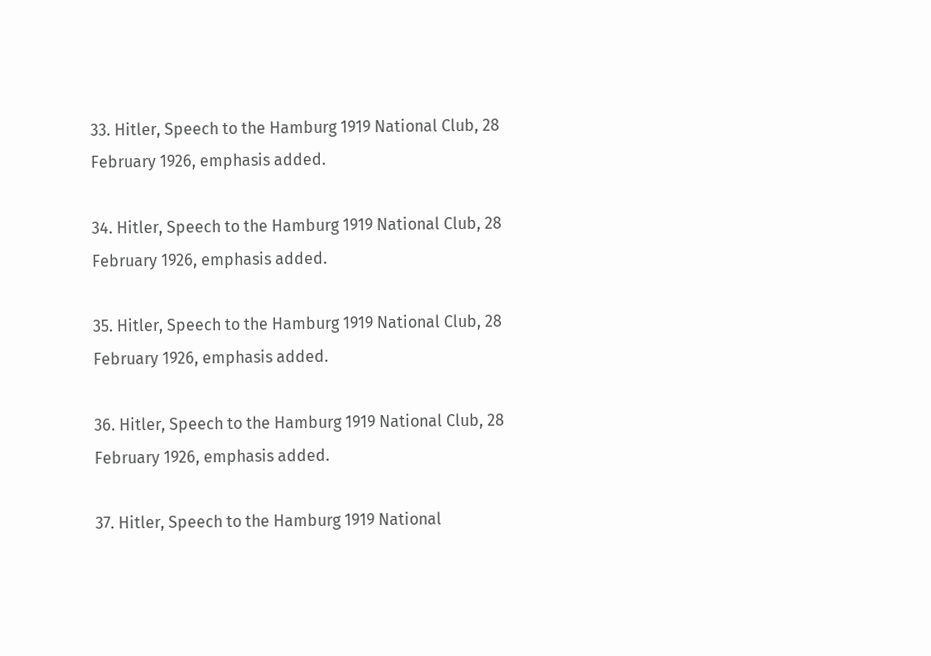33. Hitler, Speech to the Hamburg 1919 National Club, 28 February 1926, emphasis added.

34. Hitler, Speech to the Hamburg 1919 National Club, 28 February 1926, emphasis added.

35. Hitler, Speech to the Hamburg 1919 National Club, 28 February 1926, emphasis added.

36. Hitler, Speech to the Hamburg 1919 National Club, 28 February 1926, emphasis added.

37. Hitler, Speech to the Hamburg 1919 National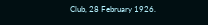Club, 28 February 1926.